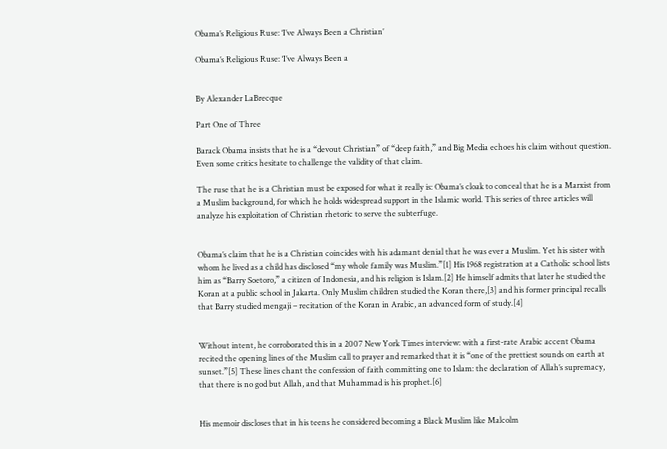Obama’s Religious Ruse: ‘I’ve Always Been a Christian’

Obama’s Religious Ruse: ‘I’ve Always Been a


By Alexander LaBrecque

Part One of Three

Barack Obama insists that he is a “devout Christian” of “deep faith,” and Big Media echoes his claim without question. Even some critics hesitate to challenge the validity of that claim.

The ruse that he is a Christian must be exposed for what it really is: Obama’s cloak to conceal that he is a Marxist from a Muslim background, for which he holds widespread support in the Islamic world. This series of three articles will analyze his exploitation of Christian rhetoric to serve the subterfuge.


Obama’s claim that he is a Christian coincides with his adamant denial that he was ever a Muslim. Yet his sister with whom he lived as a child has disclosed “my whole family was Muslim.”[1] His 1968 registration at a Catholic school lists him as “Barry Soetoro,” a citizen of Indonesia, and his religion is Islam.[2] He himself admits that later he studied the Koran at a public school in Jakarta. Only Muslim children studied the Koran there,[3] and his former principal recalls that Barry studied mengaji – recitation of the Koran in Arabic, an advanced form of study.[4]


Without intent, he corroborated this in a 2007 New York Times interview: with a first-rate Arabic accent Obama recited the opening lines of the Muslim call to prayer and remarked that it is “one of the prettiest sounds on earth at sunset.”[5] These lines chant the confession of faith committing one to Islam: the declaration of Allah’s supremacy, that there is no god but Allah, and that Muhammad is his prophet.[6]


His memoir discloses that in his teens he considered becoming a Black Muslim like Malcolm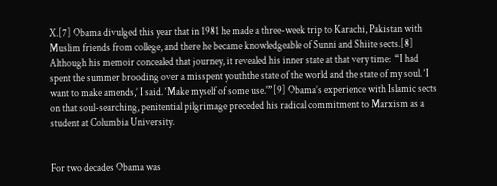X.[7] Obama divulged this year that in 1981 he made a three-week trip to Karachi, Pakistan with Muslim friends from college, and there he became knowledgeable of Sunni and Shiite sects.[8] Although his memoir concealed that journey, it revealed his inner state at that very time:  “I had spent the summer brooding over a misspent youththe state of the world and the state of my soul. ‘I want to make amends,’ I said. ‘Make myself of some use.'”[9] Obama’s experience with Islamic sects on that soul-searching, penitential pilgrimage preceded his radical commitment to Marxism as a student at Columbia University.


For two decades Obama was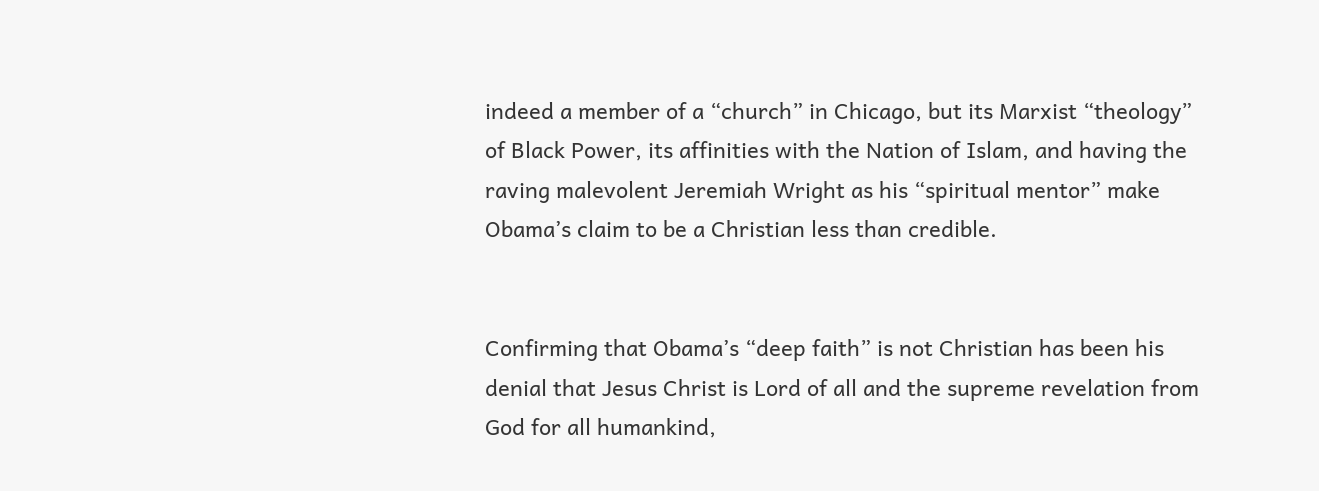indeed a member of a “church” in Chicago, but its Marxist “theology” of Black Power, its affinities with the Nation of Islam, and having the raving malevolent Jeremiah Wright as his “spiritual mentor” make Obama’s claim to be a Christian less than credible.


Confirming that Obama’s “deep faith” is not Christian has been his denial that Jesus Christ is Lord of all and the supreme revelation from God for all humankind,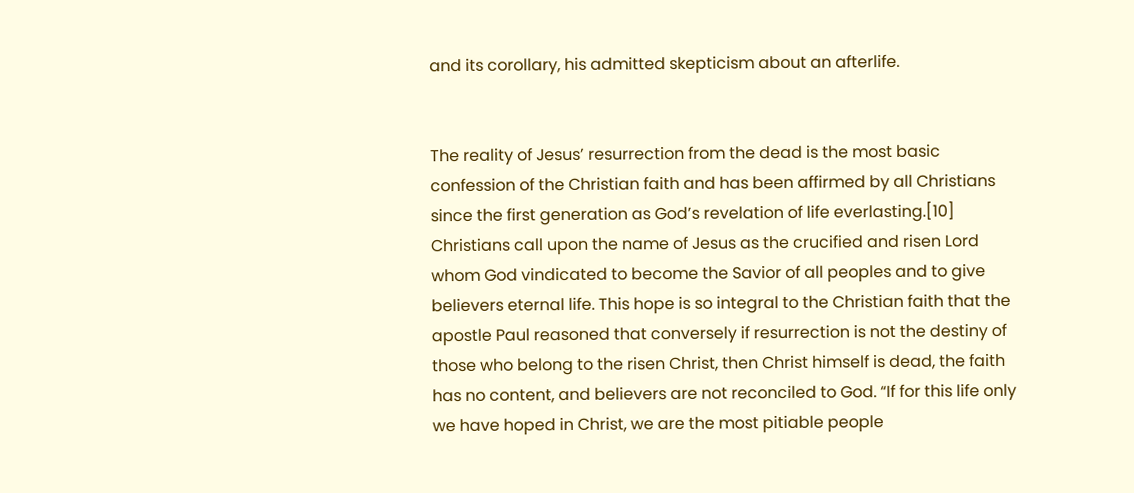and its corollary, his admitted skepticism about an afterlife.


The reality of Jesus’ resurrection from the dead is the most basic confession of the Christian faith and has been affirmed by all Christians since the first generation as God’s revelation of life everlasting.[10] Christians call upon the name of Jesus as the crucified and risen Lord whom God vindicated to become the Savior of all peoples and to give believers eternal life. This hope is so integral to the Christian faith that the apostle Paul reasoned that conversely if resurrection is not the destiny of those who belong to the risen Christ, then Christ himself is dead, the faith has no content, and believers are not reconciled to God. “If for this life only we have hoped in Christ, we are the most pitiable people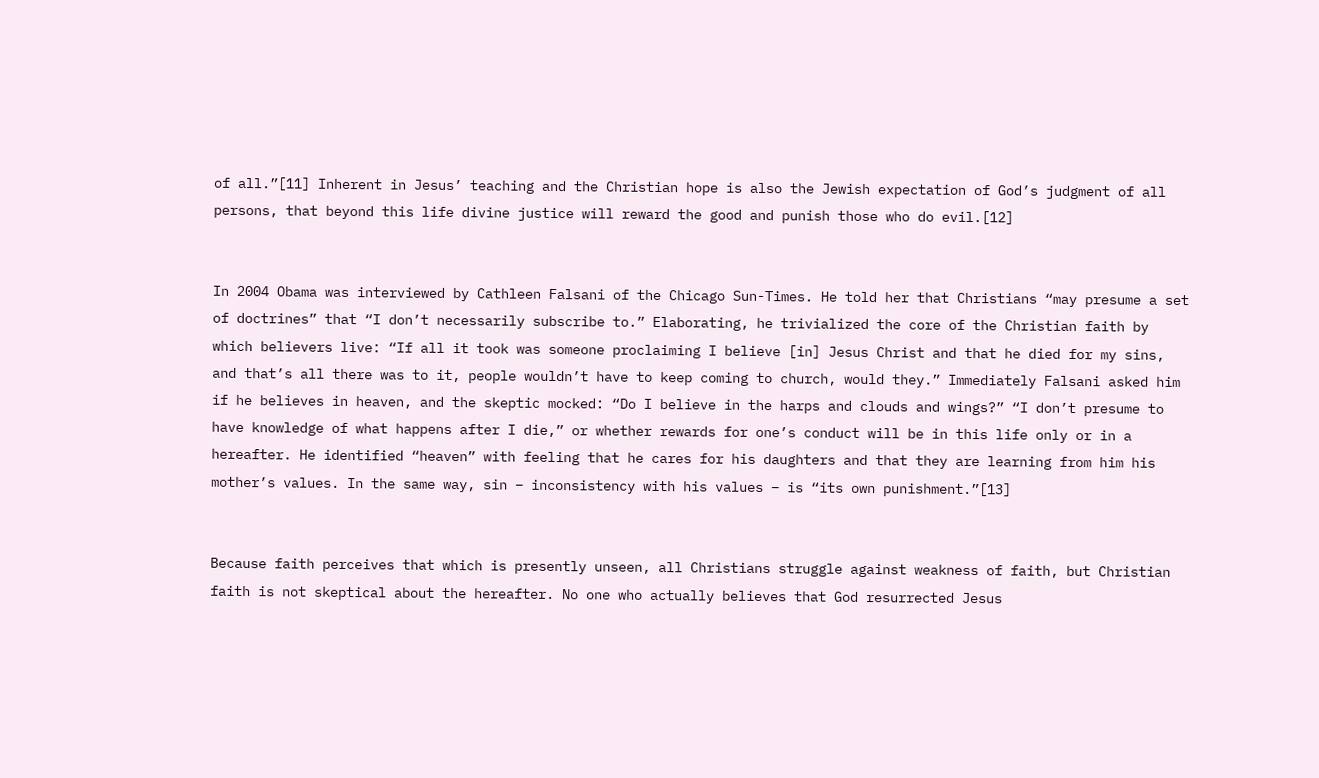of all.”[11] Inherent in Jesus’ teaching and the Christian hope is also the Jewish expectation of God’s judgment of all persons, that beyond this life divine justice will reward the good and punish those who do evil.[12]


In 2004 Obama was interviewed by Cathleen Falsani of the Chicago Sun-Times. He told her that Christians “may presume a set of doctrines” that “I don’t necessarily subscribe to.” Elaborating, he trivialized the core of the Christian faith by which believers live: “If all it took was someone proclaiming I believe [in] Jesus Christ and that he died for my sins, and that’s all there was to it, people wouldn’t have to keep coming to church, would they.” Immediately Falsani asked him if he believes in heaven, and the skeptic mocked: “Do I believe in the harps and clouds and wings?” “I don’t presume to have knowledge of what happens after I die,” or whether rewards for one’s conduct will be in this life only or in a hereafter. He identified “heaven” with feeling that he cares for his daughters and that they are learning from him his mother’s values. In the same way, sin – inconsistency with his values – is “its own punishment.”[13]


Because faith perceives that which is presently unseen, all Christians struggle against weakness of faith, but Christian faith is not skeptical about the hereafter. No one who actually believes that God resurrected Jesus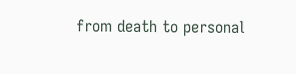from death to personal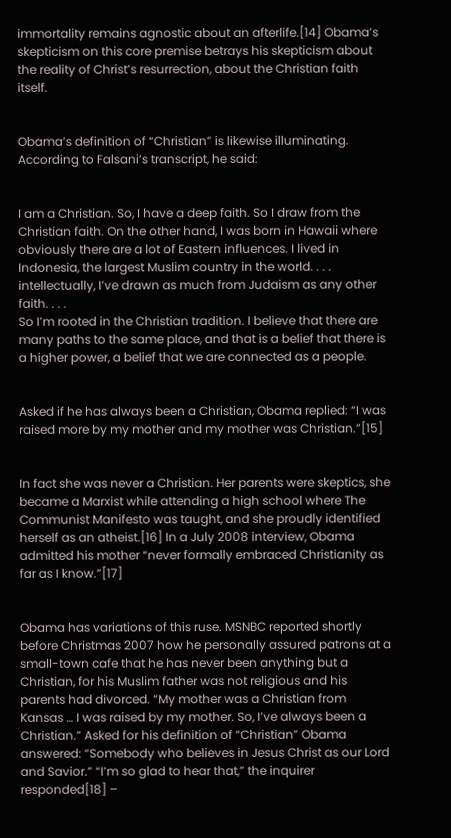immortality remains agnostic about an afterlife.[14] Obama’s skepticism on this core premise betrays his skepticism about the reality of Christ’s resurrection, about the Christian faith itself.


Obama’s definition of “Christian” is likewise illuminating. According to Falsani’s transcript, he said:


I am a Christian. So, I have a deep faith. So I draw from the Christian faith. On the other hand, I was born in Hawaii where obviously there are a lot of Eastern influences. I lived in Indonesia, the largest Muslim country in the world. . . . intellectually, I’ve drawn as much from Judaism as any other faith. . . .
So I’m rooted in the Christian tradition. I believe that there are many paths to the same place, and that is a belief that there is a higher power, a belief that we are connected as a people.


Asked if he has always been a Christian, Obama replied: “I was raised more by my mother and my mother was Christian.”[15]


In fact she was never a Christian. Her parents were skeptics, she became a Marxist while attending a high school where The Communist Manifesto was taught, and she proudly identified herself as an atheist.[16] In a July 2008 interview, Obama admitted his mother “never formally embraced Christianity as far as I know.”[17]


Obama has variations of this ruse. MSNBC reported shortly before Christmas 2007 how he personally assured patrons at a small-town cafe that he has never been anything but a Christian, for his Muslim father was not religious and his parents had divorced. “My mother was a Christian from Kansas … I was raised by my mother. So, I’ve always been a Christian.” Asked for his definition of “Christian” Obama answered: “Somebody who believes in Jesus Christ as our Lord and Savior.” “I’m so glad to hear that,” the inquirer responded[18] –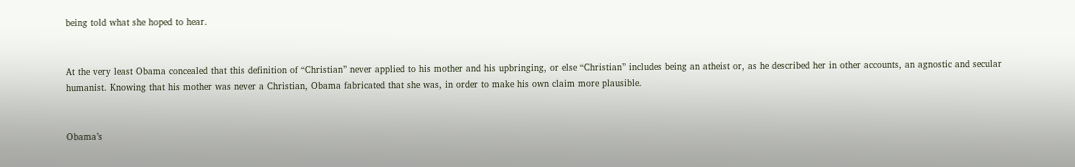being told what she hoped to hear.


At the very least Obama concealed that this definition of “Christian” never applied to his mother and his upbringing, or else “Christian” includes being an atheist or, as he described her in other accounts, an agnostic and secular humanist. Knowing that his mother was never a Christian, Obama fabricated that she was, in order to make his own claim more plausible.


Obama’s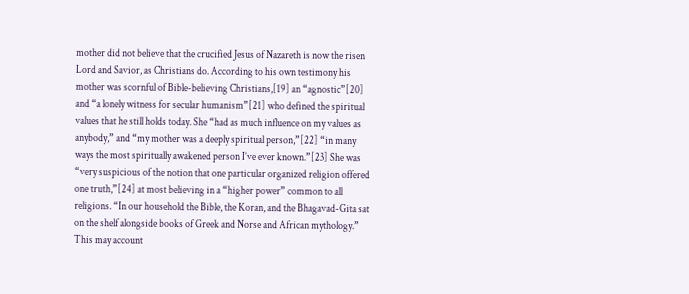mother did not believe that the crucified Jesus of Nazareth is now the risen Lord and Savior, as Christians do. According to his own testimony his mother was scornful of Bible-believing Christians,[19] an “agnostic”[20] and “a lonely witness for secular humanism”[21] who defined the spiritual values that he still holds today. She “had as much influence on my values as anybody,” and “my mother was a deeply spiritual person,”[22] “in many ways the most spiritually awakened person I’ve ever known.”[23] She was “very suspicious of the notion that one particular organized religion offered one truth,”[24] at most believing in a “higher power” common to all religions. “In our household the Bible, the Koran, and the Bhagavad-Gita sat on the shelf alongside books of Greek and Norse and African mythology.” This may account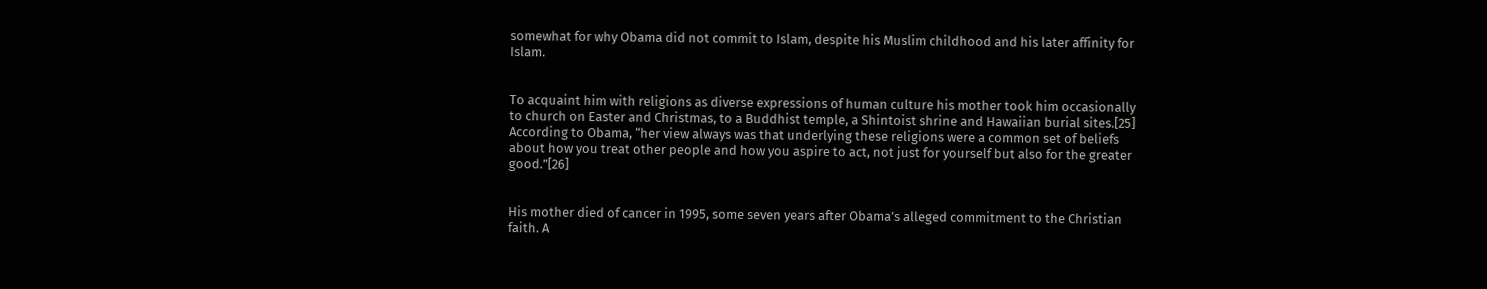somewhat for why Obama did not commit to Islam, despite his Muslim childhood and his later affinity for Islam.


To acquaint him with religions as diverse expressions of human culture his mother took him occasionally to church on Easter and Christmas, to a Buddhist temple, a Shintoist shrine and Hawaiian burial sites.[25] According to Obama, “her view always was that underlying these religions were a common set of beliefs about how you treat other people and how you aspire to act, not just for yourself but also for the greater good.”[26]


His mother died of cancer in 1995, some seven years after Obama’s alleged commitment to the Christian faith. A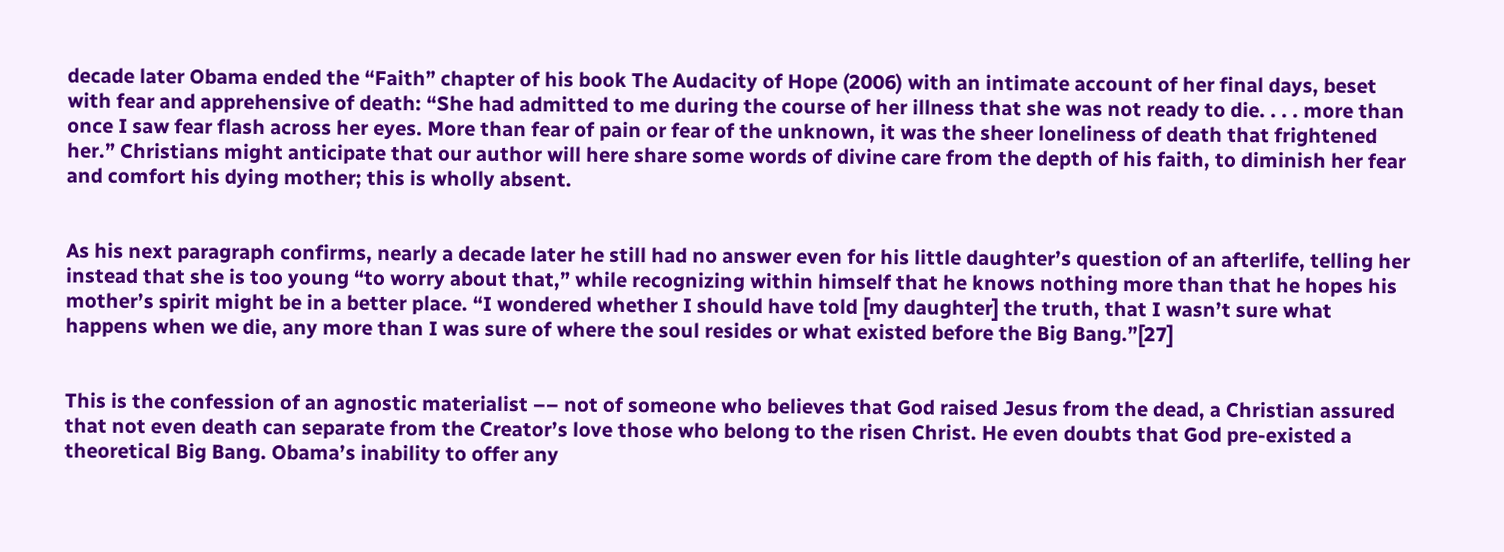decade later Obama ended the “Faith” chapter of his book The Audacity of Hope (2006) with an intimate account of her final days, beset with fear and apprehensive of death: “She had admitted to me during the course of her illness that she was not ready to die. . . . more than once I saw fear flash across her eyes. More than fear of pain or fear of the unknown, it was the sheer loneliness of death that frightened her.” Christians might anticipate that our author will here share some words of divine care from the depth of his faith, to diminish her fear and comfort his dying mother; this is wholly absent.


As his next paragraph confirms, nearly a decade later he still had no answer even for his little daughter’s question of an afterlife, telling her instead that she is too young “to worry about that,” while recognizing within himself that he knows nothing more than that he hopes his mother’s spirit might be in a better place. “I wondered whether I should have told [my daughter] the truth, that I wasn’t sure what happens when we die, any more than I was sure of where the soul resides or what existed before the Big Bang.”[27]


This is the confession of an agnostic materialist –– not of someone who believes that God raised Jesus from the dead, a Christian assured that not even death can separate from the Creator’s love those who belong to the risen Christ. He even doubts that God pre-existed a theoretical Big Bang. Obama’s inability to offer any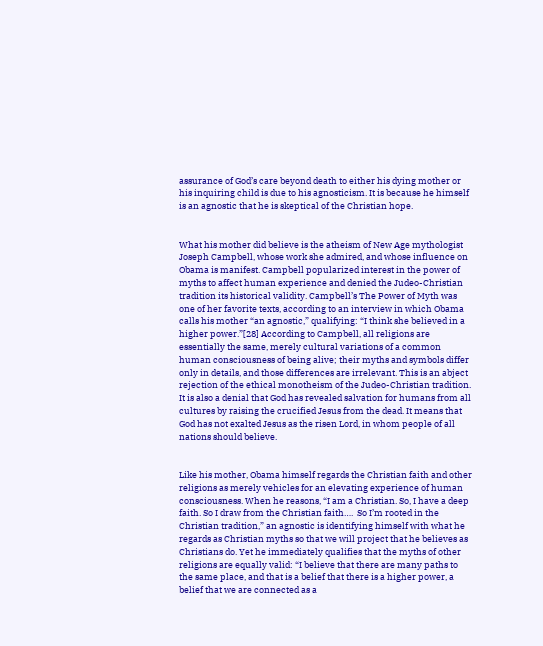assurance of God’s care beyond death to either his dying mother or his inquiring child is due to his agnosticism. It is because he himself is an agnostic that he is skeptical of the Christian hope.


What his mother did believe is the atheism of New Age mythologist Joseph Campbell, whose work she admired, and whose influence on Obama is manifest. Campbell popularized interest in the power of myths to affect human experience and denied the Judeo-Christian tradition its historical validity. Campbell’s The Power of Myth was one of her favorite texts, according to an interview in which Obama calls his mother “an agnostic,” qualifying: “I think she believed in a higher power.”[28] According to Campbell, all religions are essentially the same, merely cultural variations of a common human consciousness of being alive; their myths and symbols differ only in details, and those differences are irrelevant. This is an abject rejection of the ethical monotheism of the Judeo-Christian tradition. It is also a denial that God has revealed salvation for humans from all cultures by raising the crucified Jesus from the dead. It means that God has not exalted Jesus as the risen Lord, in whom people of all nations should believe.


Like his mother, Obama himself regards the Christian faith and other religions as merely vehicles for an elevating experience of human consciousness. When he reasons, “I am a Christian. So, I have a deep faith. So I draw from the Christian faith….  So I’m rooted in the Christian tradition,” an agnostic is identifying himself with what he regards as Christian myths so that we will project that he believes as Christians do. Yet he immediately qualifies that the myths of other religions are equally valid: “I believe that there are many paths to the same place, and that is a belief that there is a higher power, a belief that we are connected as a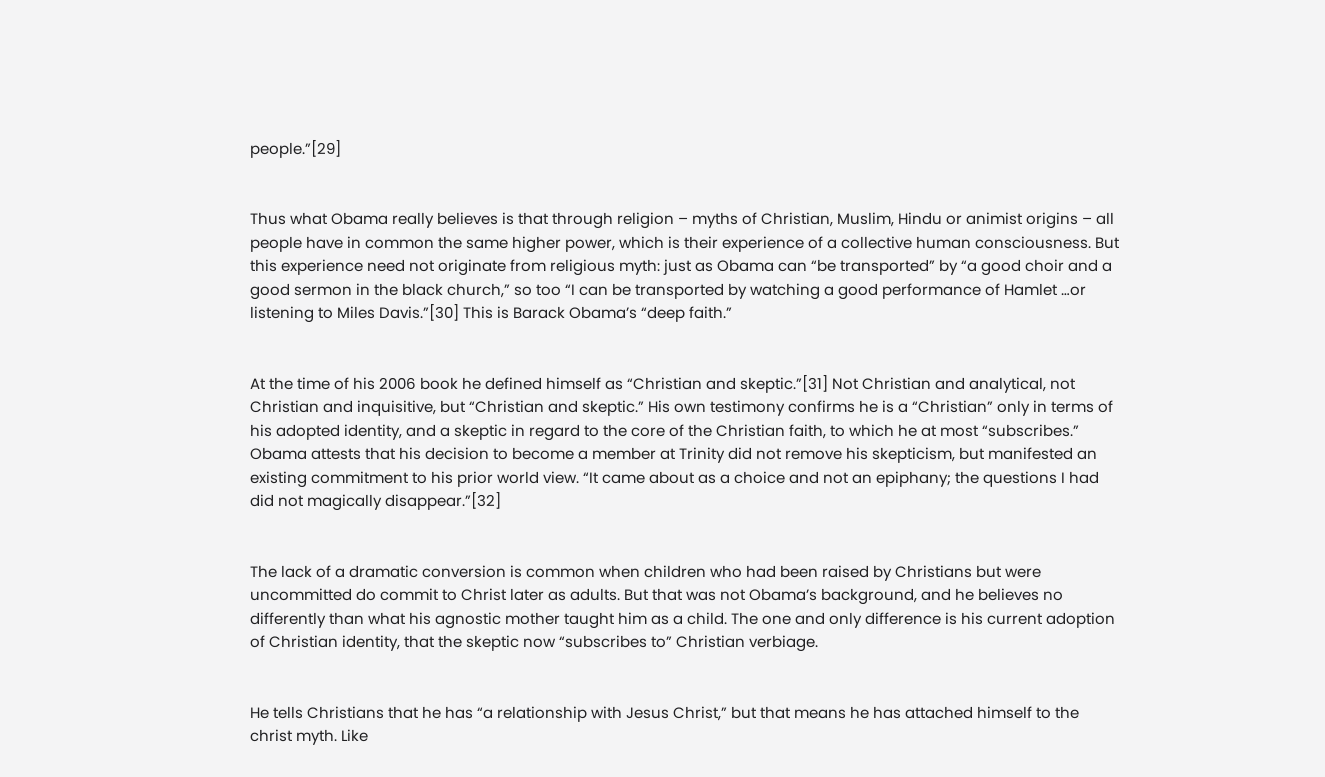people.”[29]


Thus what Obama really believes is that through religion – myths of Christian, Muslim, Hindu or animist origins – all people have in common the same higher power, which is their experience of a collective human consciousness. But this experience need not originate from religious myth: just as Obama can “be transported” by “a good choir and a good sermon in the black church,” so too “I can be transported by watching a good performance of Hamlet …or listening to Miles Davis.”[30] This is Barack Obama’s “deep faith.”


At the time of his 2006 book he defined himself as “Christian and skeptic.”[31] Not Christian and analytical, not Christian and inquisitive, but “Christian and skeptic.” His own testimony confirms he is a “Christian” only in terms of his adopted identity, and a skeptic in regard to the core of the Christian faith, to which he at most “subscribes.” Obama attests that his decision to become a member at Trinity did not remove his skepticism, but manifested an existing commitment to his prior world view. “It came about as a choice and not an epiphany; the questions I had did not magically disappear.”[32]


The lack of a dramatic conversion is common when children who had been raised by Christians but were uncommitted do commit to Christ later as adults. But that was not Obama’s background, and he believes no differently than what his agnostic mother taught him as a child. The one and only difference is his current adoption of Christian identity, that the skeptic now “subscribes to” Christian verbiage.


He tells Christians that he has “a relationship with Jesus Christ,” but that means he has attached himself to the christ myth. Like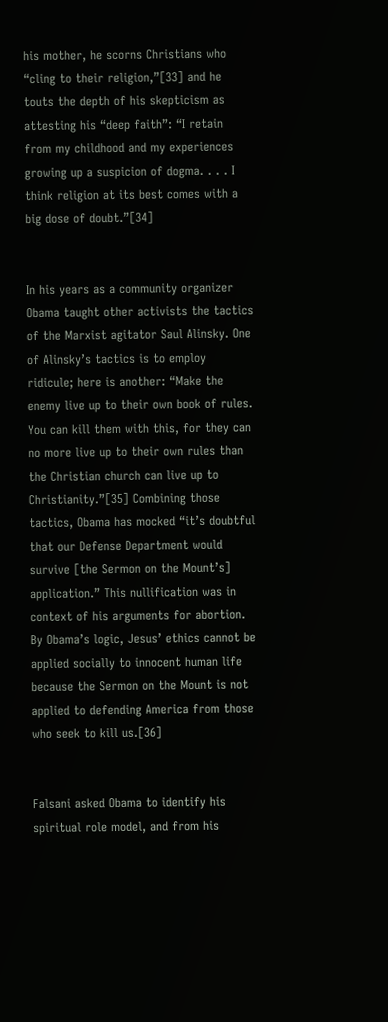his mother, he scorns Christians who “cling to their religion,”[33] and he touts the depth of his skepticism as attesting his “deep faith”: “I retain from my childhood and my experiences growing up a suspicion of dogma. . . . I think religion at its best comes with a big dose of doubt.”[34]


In his years as a community organizer Obama taught other activists the tactics of the Marxist agitator Saul Alinsky. One of Alinsky’s tactics is to employ ridicule; here is another: “Make the enemy live up to their own book of rules. You can kill them with this, for they can no more live up to their own rules than the Christian church can live up to Christianity.”[35] Combining those tactics, Obama has mocked “it’s doubtful that our Defense Department would survive [the Sermon on the Mount’s] application.” This nullification was in context of his arguments for abortion. By Obama’s logic, Jesus’ ethics cannot be applied socially to innocent human life because the Sermon on the Mount is not applied to defending America from those who seek to kill us.[36]


Falsani asked Obama to identify his spiritual role model, and from his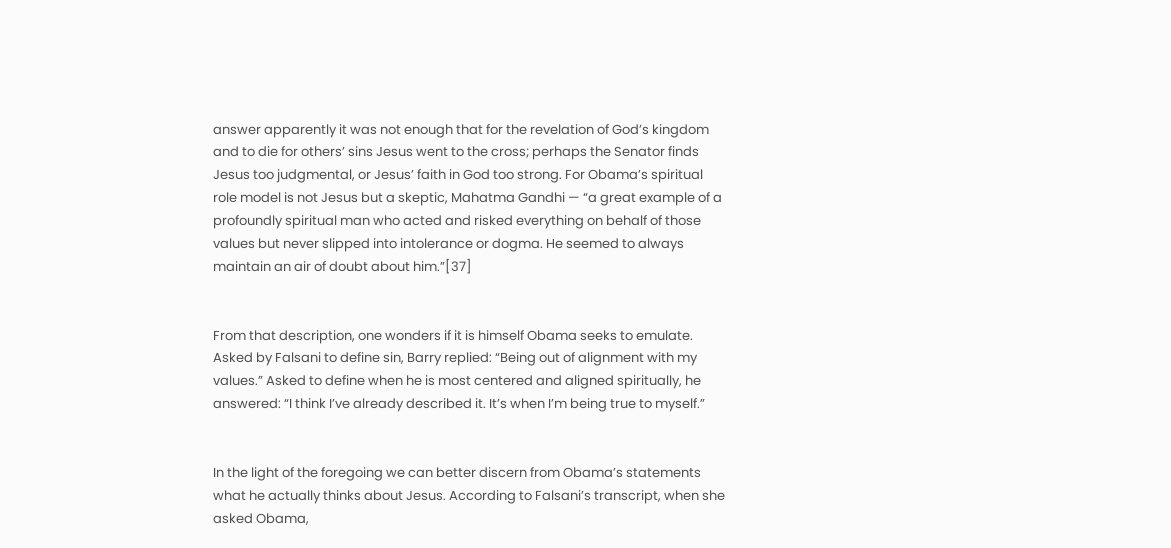answer apparently it was not enough that for the revelation of God’s kingdom and to die for others’ sins Jesus went to the cross; perhaps the Senator finds Jesus too judgmental, or Jesus’ faith in God too strong. For Obama’s spiritual role model is not Jesus but a skeptic, Mahatma Gandhi — “a great example of a profoundly spiritual man who acted and risked everything on behalf of those values but never slipped into intolerance or dogma. He seemed to always maintain an air of doubt about him.”[37]


From that description, one wonders if it is himself Obama seeks to emulate. Asked by Falsani to define sin, Barry replied: “Being out of alignment with my values.” Asked to define when he is most centered and aligned spiritually, he answered: “I think I’ve already described it. It’s when I’m being true to myself.”


In the light of the foregoing we can better discern from Obama’s statements what he actually thinks about Jesus. According to Falsani’s transcript, when she asked Obama,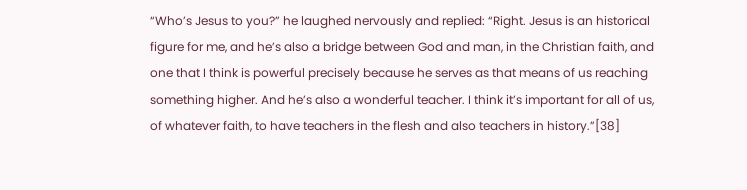“Who’s Jesus to you?” he laughed nervously and replied: “Right. Jesus is an historical figure for me, and he’s also a bridge between God and man, in the Christian faith, and one that I think is powerful precisely because he serves as that means of us reaching something higher. And he’s also a wonderful teacher. I think it’s important for all of us, of whatever faith, to have teachers in the flesh and also teachers in history.”[38]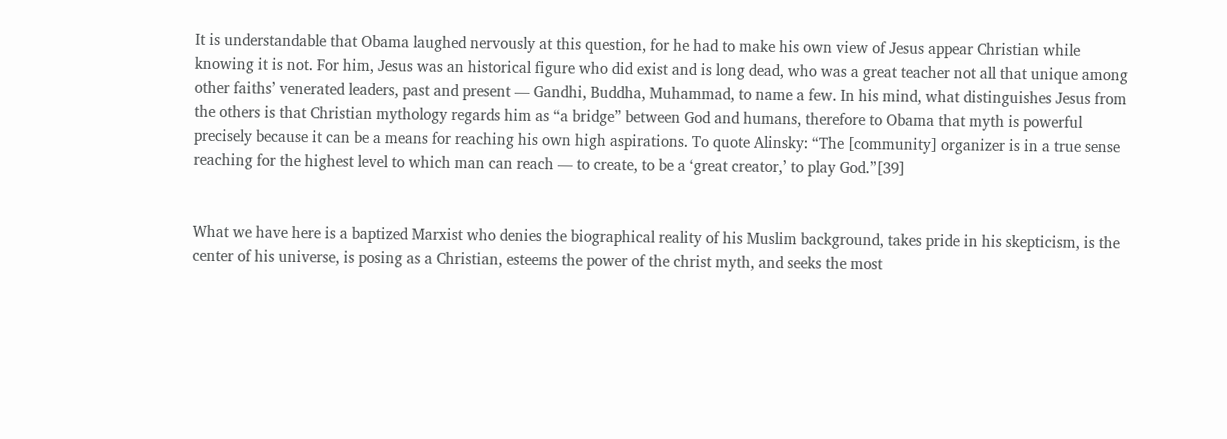It is understandable that Obama laughed nervously at this question, for he had to make his own view of Jesus appear Christian while knowing it is not. For him, Jesus was an historical figure who did exist and is long dead, who was a great teacher not all that unique among other faiths’ venerated leaders, past and present — Gandhi, Buddha, Muhammad, to name a few. In his mind, what distinguishes Jesus from the others is that Christian mythology regards him as “a bridge” between God and humans, therefore to Obama that myth is powerful precisely because it can be a means for reaching his own high aspirations. To quote Alinsky: “The [community] organizer is in a true sense reaching for the highest level to which man can reach — to create, to be a ‘great creator,’ to play God.”[39]


What we have here is a baptized Marxist who denies the biographical reality of his Muslim background, takes pride in his skepticism, is the center of his universe, is posing as a Christian, esteems the power of the christ myth, and seeks the most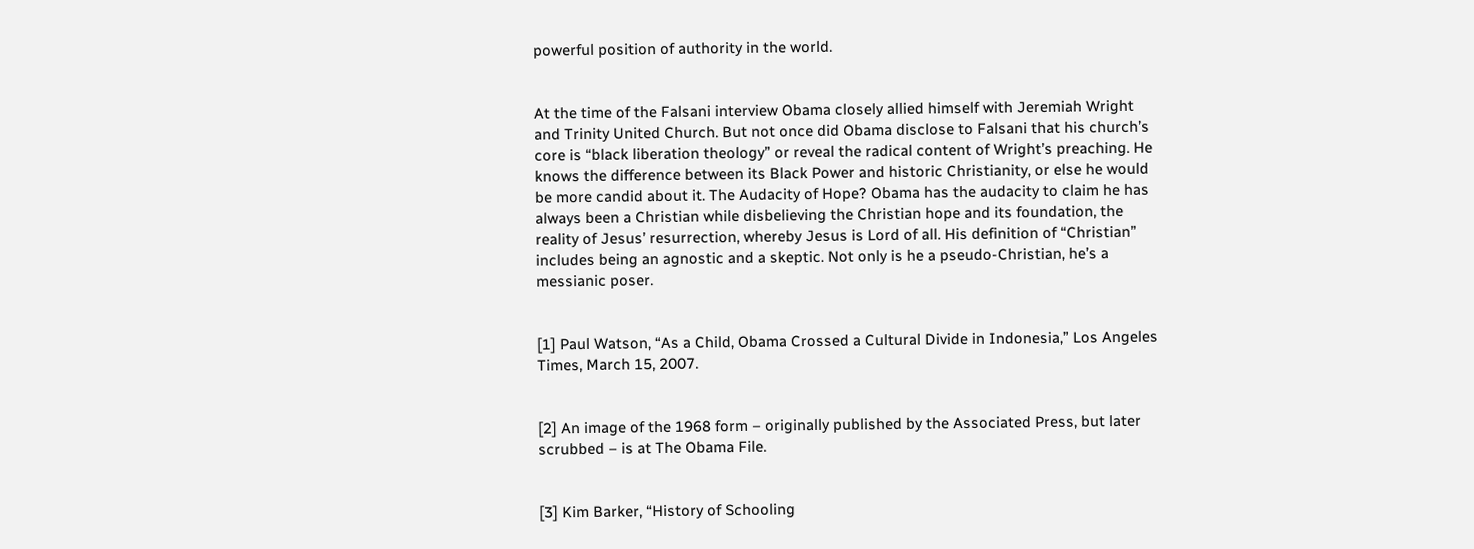powerful position of authority in the world.


At the time of the Falsani interview Obama closely allied himself with Jeremiah Wright and Trinity United Church. But not once did Obama disclose to Falsani that his church’s core is “black liberation theology” or reveal the radical content of Wright’s preaching. He knows the difference between its Black Power and historic Christianity, or else he would be more candid about it. The Audacity of Hope? Obama has the audacity to claim he has always been a Christian while disbelieving the Christian hope and its foundation, the reality of Jesus’ resurrection, whereby Jesus is Lord of all. His definition of “Christian” includes being an agnostic and a skeptic. Not only is he a pseudo-Christian, he’s a messianic poser.


[1] Paul Watson, “As a Child, Obama Crossed a Cultural Divide in Indonesia,” Los Angeles Times, March 15, 2007.


[2] An image of the 1968 form – originally published by the Associated Press, but later scrubbed – is at The Obama File.


[3] Kim Barker, “History of Schooling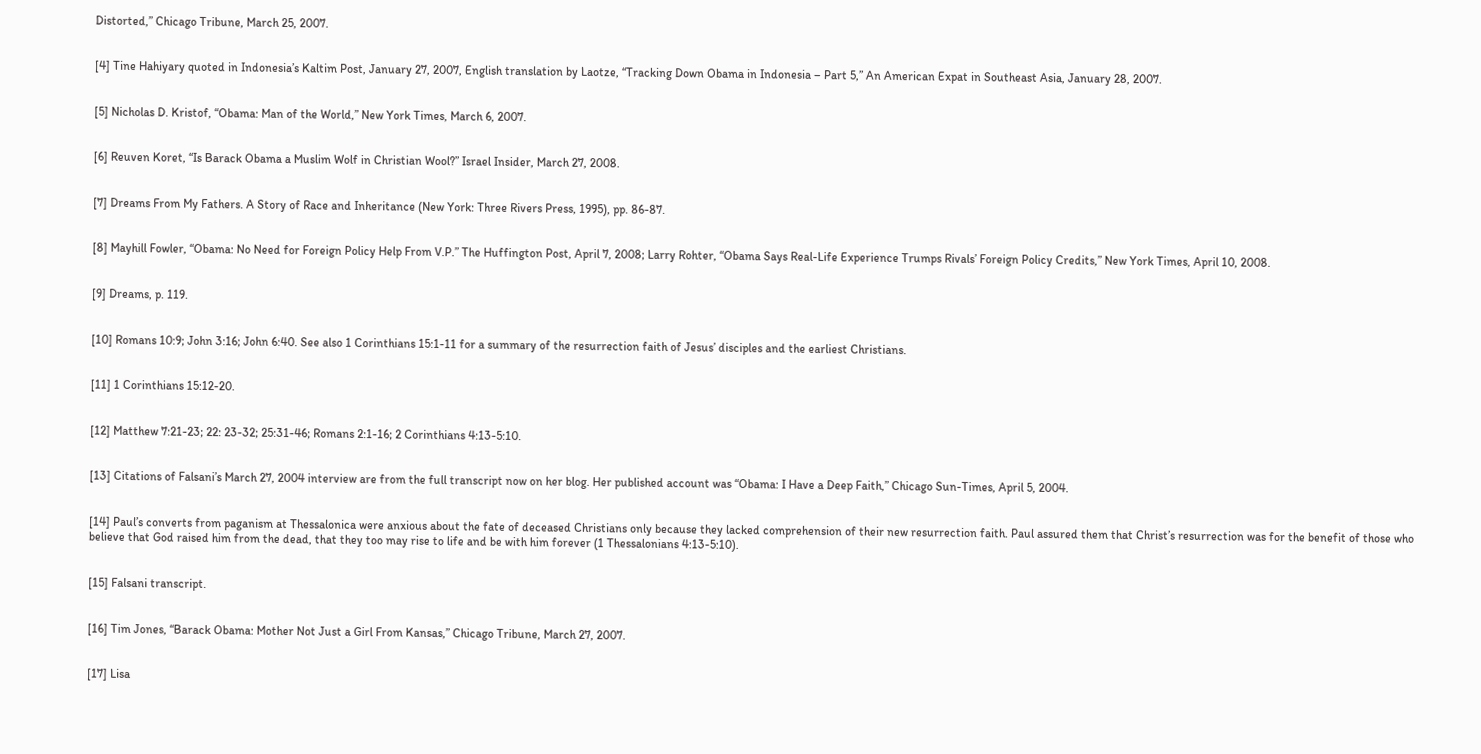Distorted,” Chicago Tribune, March 25, 2007.


[4] Tine Hahiyary quoted in Indonesia’s Kaltim Post, January 27, 2007, English translation by Laotze, “Tracking Down Obama in Indonesia – Part 5,” An American Expat in Southeast Asia, January 28, 2007.


[5] Nicholas D. Kristof, “Obama: Man of the World,” New York Times, March 6, 2007.


[6] Reuven Koret, “Is Barack Obama a Muslim Wolf in Christian Wool?” Israel Insider, March 27, 2008.


[7] Dreams From My Fathers. A Story of Race and Inheritance (New York: Three Rivers Press, 1995), pp. 86-87.


[8] Mayhill Fowler, “Obama: No Need for Foreign Policy Help From V.P.” The Huffington Post, April 7, 2008; Larry Rohter, “Obama Says Real-Life Experience Trumps Rivals’ Foreign Policy Credits,” New York Times, April 10, 2008.


[9] Dreams, p. 119.


[10] Romans 10:9; John 3:16; John 6:40. See also 1 Corinthians 15:1-11 for a summary of the resurrection faith of Jesus’ disciples and the earliest Christians.


[11] 1 Corinthians 15:12-20.


[12] Matthew 7:21-23; 22: 23-32; 25:31-46; Romans 2:1-16; 2 Corinthians 4:13-5:10.


[13] Citations of Falsani’s March 27, 2004 interview are from the full transcript now on her blog. Her published account was “Obama: I Have a Deep Faith,” Chicago Sun-Times, April 5, 2004.


[14] Paul’s converts from paganism at Thessalonica were anxious about the fate of deceased Christians only because they lacked comprehension of their new resurrection faith. Paul assured them that Christ’s resurrection was for the benefit of those who believe that God raised him from the dead, that they too may rise to life and be with him forever (1 Thessalonians 4:13-5:10).


[15] Falsani transcript.


[16] Tim Jones, “Barack Obama: Mother Not Just a Girl From Kansas,” Chicago Tribune, March 27, 2007.


[17] Lisa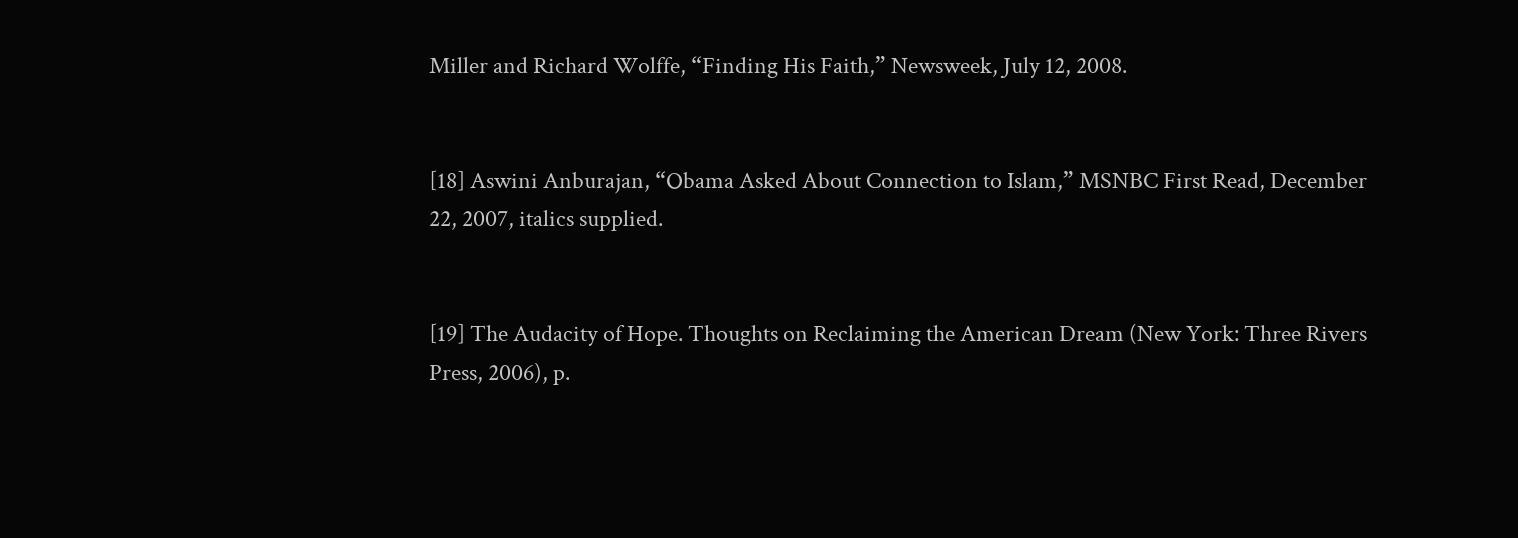Miller and Richard Wolffe, “Finding His Faith,” Newsweek, July 12, 2008.


[18] Aswini Anburajan, “Obama Asked About Connection to Islam,” MSNBC First Read, December 22, 2007, italics supplied.


[19] The Audacity of Hope. Thoughts on Reclaiming the American Dream (New York: Three Rivers Press, 2006), p.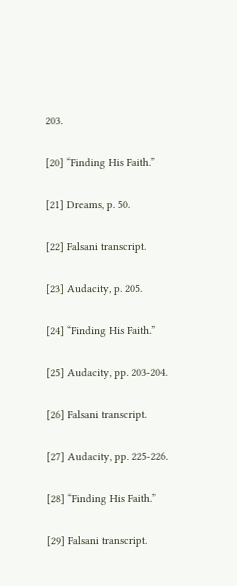203.


[20] “Finding His Faith.”


[21] Dreams, p. 50.


[22] Falsani transcript.


[23] Audacity, p. 205.


[24] “Finding His Faith.”


[25] Audacity, pp. 203-204.


[26] Falsani transcript.


[27] Audacity, pp. 225-226.


[28] “Finding His Faith.”


[29] Falsani transcript.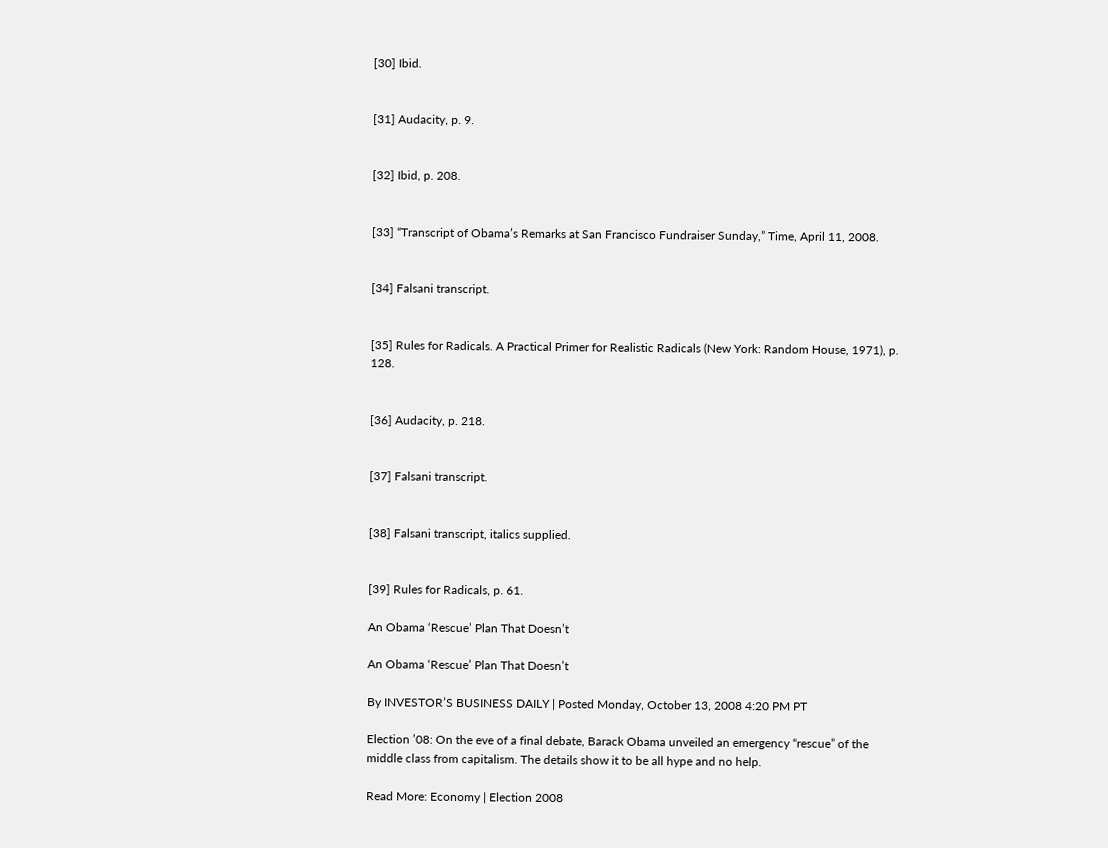[30] Ibid.


[31] Audacity, p. 9.


[32] Ibid, p. 208.


[33] “Transcript of Obama’s Remarks at San Francisco Fundraiser Sunday,” Time, April 11, 2008.


[34] Falsani transcript.


[35] Rules for Radicals. A Practical Primer for Realistic Radicals (New York: Random House, 1971), p. 128.


[36] Audacity, p. 218.


[37] Falsani transcript.


[38] Falsani transcript, italics supplied.


[39] Rules for Radicals, p. 61.

An Obama ‘Rescue’ Plan That Doesn’t

An Obama ‘Rescue’ Plan That Doesn’t

By INVESTOR’S BUSINESS DAILY | Posted Monday, October 13, 2008 4:20 PM PT

Election ’08: On the eve of a final debate, Barack Obama unveiled an emergency “rescue” of the middle class from capitalism. The details show it to be all hype and no help.

Read More: Economy | Election 2008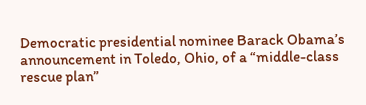Democratic presidential nominee Barack Obama’s announcement in Toledo, Ohio, of a “middle-class rescue plan”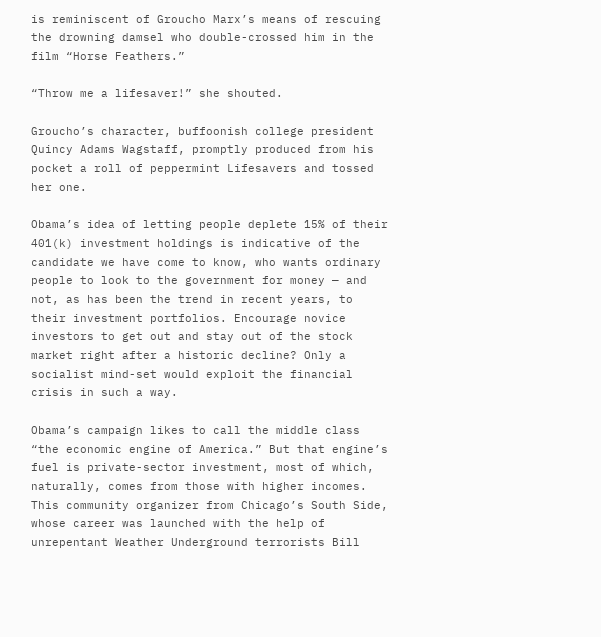is reminiscent of Groucho Marx’s means of rescuing the drowning damsel who double-crossed him in the film “Horse Feathers.”

“Throw me a lifesaver!” she shouted.

Groucho’s character, buffoonish college president Quincy Adams Wagstaff, promptly produced from his pocket a roll of peppermint Lifesavers and tossed her one.

Obama’s idea of letting people deplete 15% of their 401(k) investment holdings is indicative of the candidate we have come to know, who wants ordinary people to look to the government for money — and not, as has been the trend in recent years, to their investment portfolios. Encourage novice investors to get out and stay out of the stock market right after a historic decline? Only a socialist mind-set would exploit the financial crisis in such a way.

Obama’s campaign likes to call the middle class “the economic engine of America.” But that engine’s fuel is private-sector investment, most of which, naturally, comes from those with higher incomes. This community organizer from Chicago’s South Side, whose career was launched with the help of unrepentant Weather Underground terrorists Bill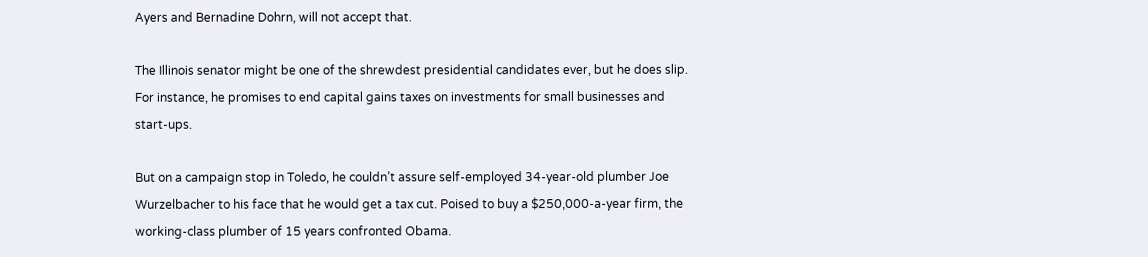Ayers and Bernadine Dohrn, will not accept that.

The Illinois senator might be one of the shrewdest presidential candidates ever, but he does slip. For instance, he promises to end capital gains taxes on investments for small businesses and start-ups.

But on a campaign stop in Toledo, he couldn’t assure self-employed 34-year-old plumber Joe Wurzelbacher to his face that he would get a tax cut. Poised to buy a $250,000-a-year firm, the working-class plumber of 15 years confronted Obama.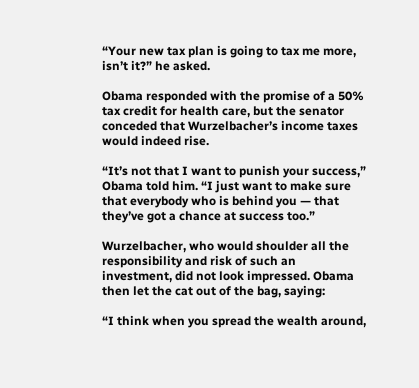“Your new tax plan is going to tax me more, isn’t it?” he asked.

Obama responded with the promise of a 50% tax credit for health care, but the senator conceded that Wurzelbacher’s income taxes would indeed rise.

“It’s not that I want to punish your success,” Obama told him. “I just want to make sure that everybody who is behind you — that they’ve got a chance at success too.”

Wurzelbacher, who would shoulder all the responsibility and risk of such an investment, did not look impressed. Obama then let the cat out of the bag, saying:

“I think when you spread the wealth around,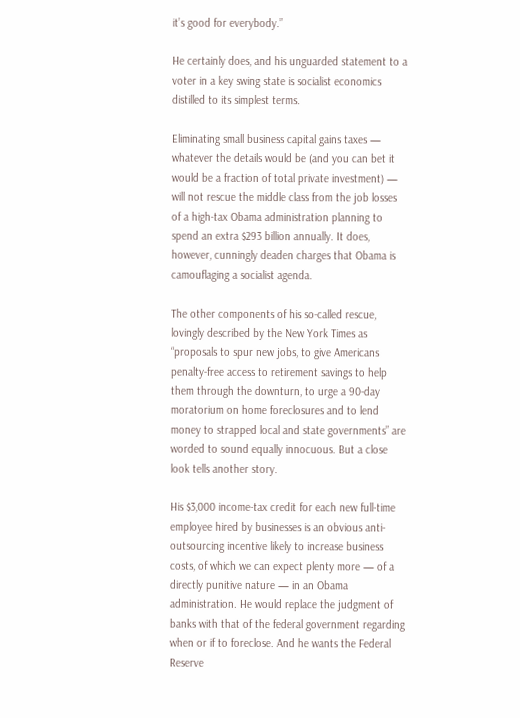it’s good for everybody.”

He certainly does, and his unguarded statement to a voter in a key swing state is socialist economics distilled to its simplest terms.

Eliminating small business capital gains taxes — whatever the details would be (and you can bet it would be a fraction of total private investment) — will not rescue the middle class from the job losses of a high-tax Obama administration planning to spend an extra $293 billion annually. It does, however, cunningly deaden charges that Obama is camouflaging a socialist agenda.

The other components of his so-called rescue, lovingly described by the New York Times as “proposals to spur new jobs, to give Americans penalty-free access to retirement savings to help them through the downturn, to urge a 90-day moratorium on home foreclosures and to lend money to strapped local and state governments” are worded to sound equally innocuous. But a close look tells another story.

His $3,000 income-tax credit for each new full-time employee hired by businesses is an obvious anti-outsourcing incentive likely to increase business costs, of which we can expect plenty more — of a directly punitive nature — in an Obama administration. He would replace the judgment of banks with that of the federal government regarding when or if to foreclose. And he wants the Federal Reserve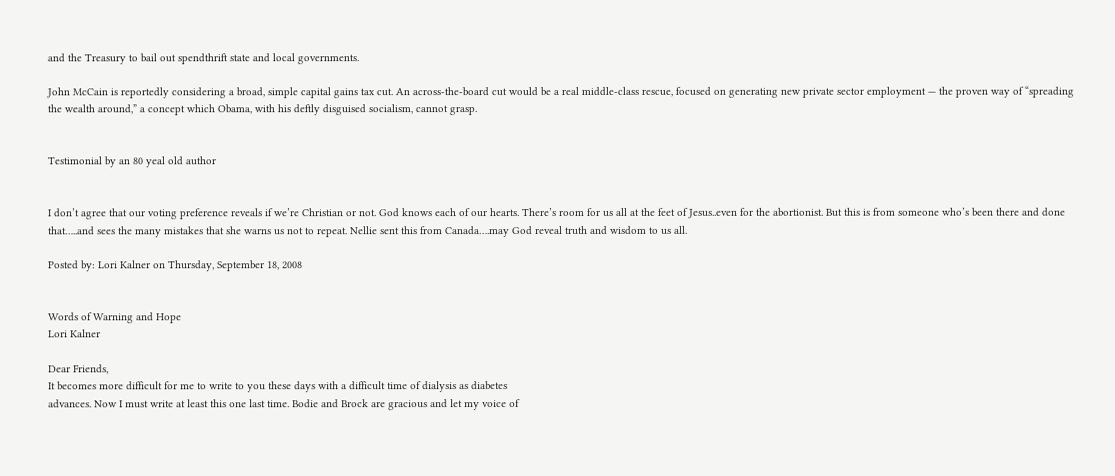and the Treasury to bail out spendthrift state and local governments.

John McCain is reportedly considering a broad, simple capital gains tax cut. An across-the-board cut would be a real middle-class rescue, focused on generating new private sector employment — the proven way of “spreading the wealth around,” a concept which Obama, with his deftly disguised socialism, cannot grasp.


Testimonial by an 80 yeal old author


I don’t agree that our voting preference reveals if we’re Christian or not. God knows each of our hearts. There’s room for us all at the feet of Jesus..even for the abortionist. But this is from someone who’s been there and done that…..and sees the many mistakes that she warns us not to repeat. Nellie sent this from Canada….may God reveal truth and wisdom to us all.

Posted by: Lori Kalner on Thursday, September 18, 2008


Words of Warning and Hope
Lori Kalner

Dear Friends,
It becomes more difficult for me to write to you these days with a difficult time of dialysis as diabetes
advances. Now I must write at least this one last time. Bodie and Brock are gracious and let my voice of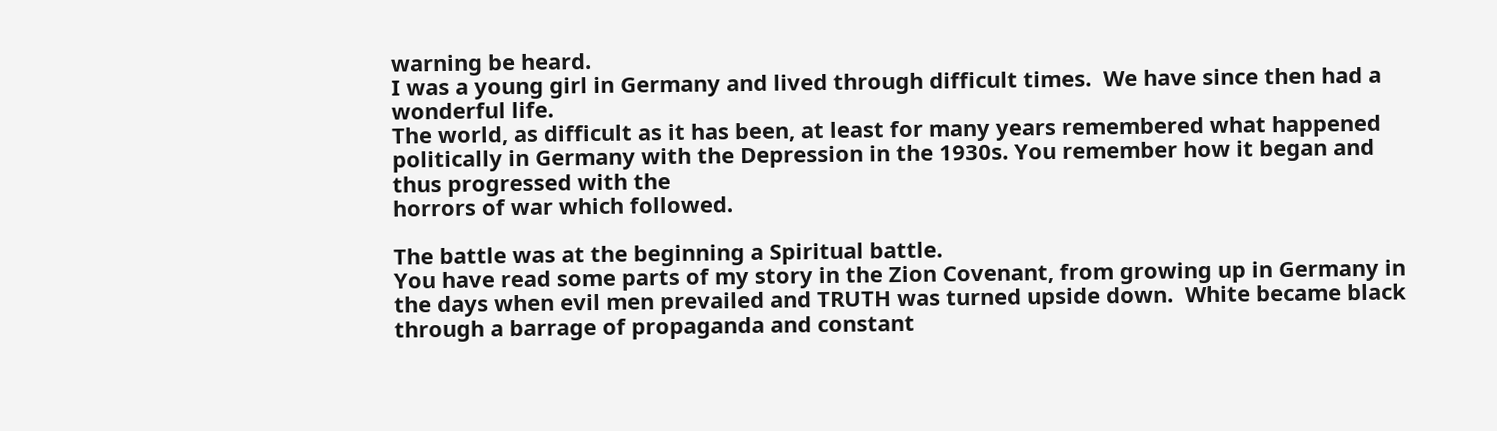warning be heard.
I was a young girl in Germany and lived through difficult times.  We have since then had a wonderful life.
The world, as difficult as it has been, at least for many years remembered what happened politically in Germany with the Depression in the 1930s. You remember how it began and thus progressed with the
horrors of war which followed.

The battle was at the beginning a Spiritual battle.
You have read some parts of my story in the Zion Covenant, from growing up in Germany in the days when evil men prevailed and TRUTH was turned upside down.  White became black through a barrage of propaganda and constant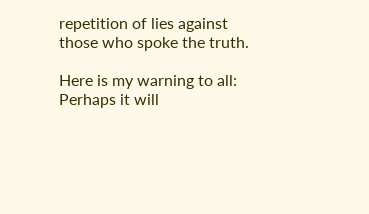repetition of lies against those who spoke the truth.

Here is my warning to all: Perhaps it will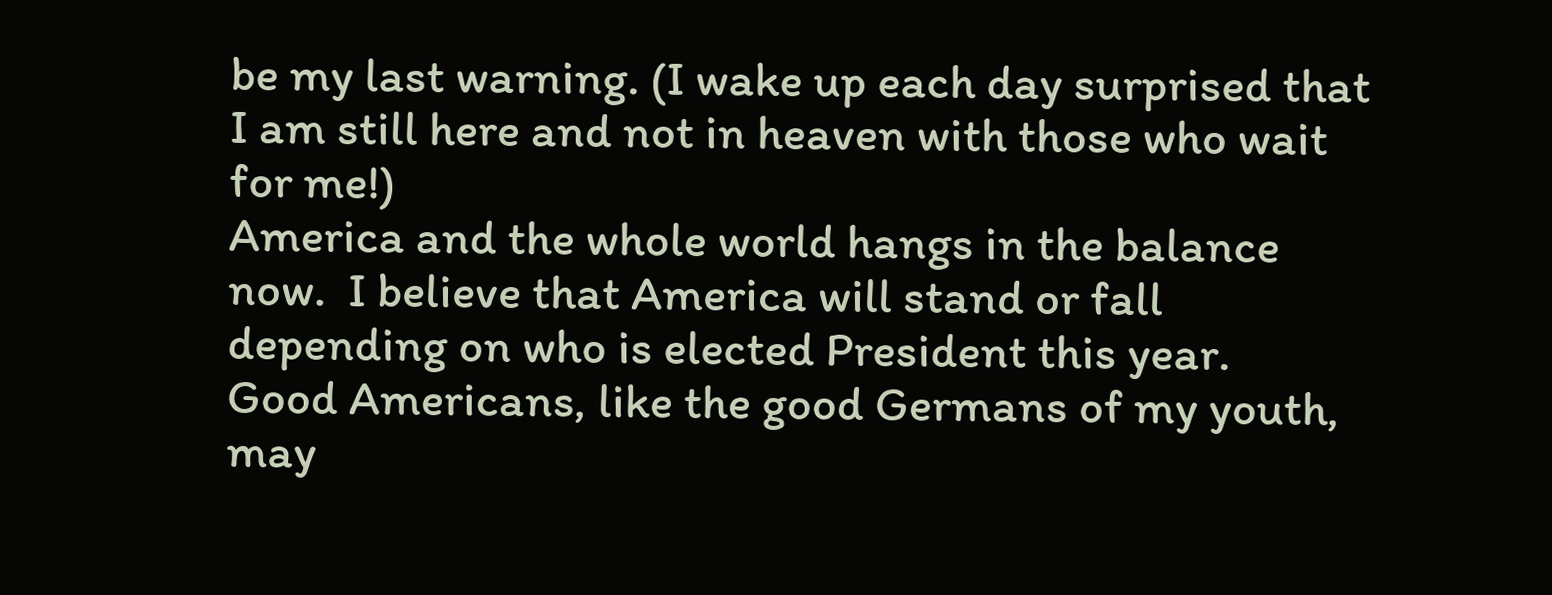be my last warning. (I wake up each day surprised that I am still here and not in heaven with those who wait for me!)
America and the whole world hangs in the balance now.  I believe that America will stand or fall depending on who is elected President this year.
Good Americans, like the good Germans of my youth,  may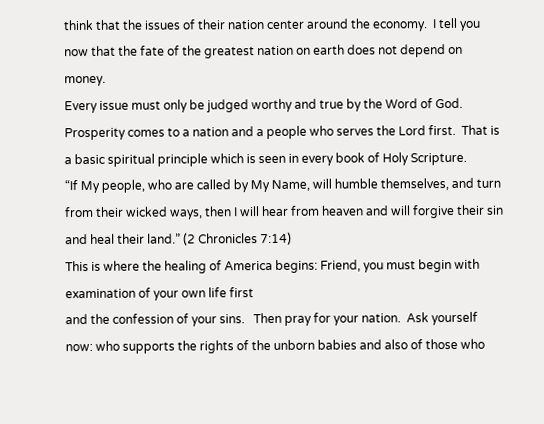think that the issues of their nation center around the economy.  I tell you now that the fate of the greatest nation on earth does not depend on money.
Every issue must only be judged worthy and true by the Word of God. Prosperity comes to a nation and a people who serves the Lord first.  That is a basic spiritual principle which is seen in every book of Holy Scripture.
“If My people, who are called by My Name, will humble themselves, and turn from their wicked ways, then I will hear from heaven and will forgive their sin and heal their land.” (2 Chronicles 7:14)
This is where the healing of America begins: Friend, you must begin with examination of your own life first
and the confession of your sins.   Then pray for your nation.  Ask yourself now: who supports the rights of the unborn babies and also of those who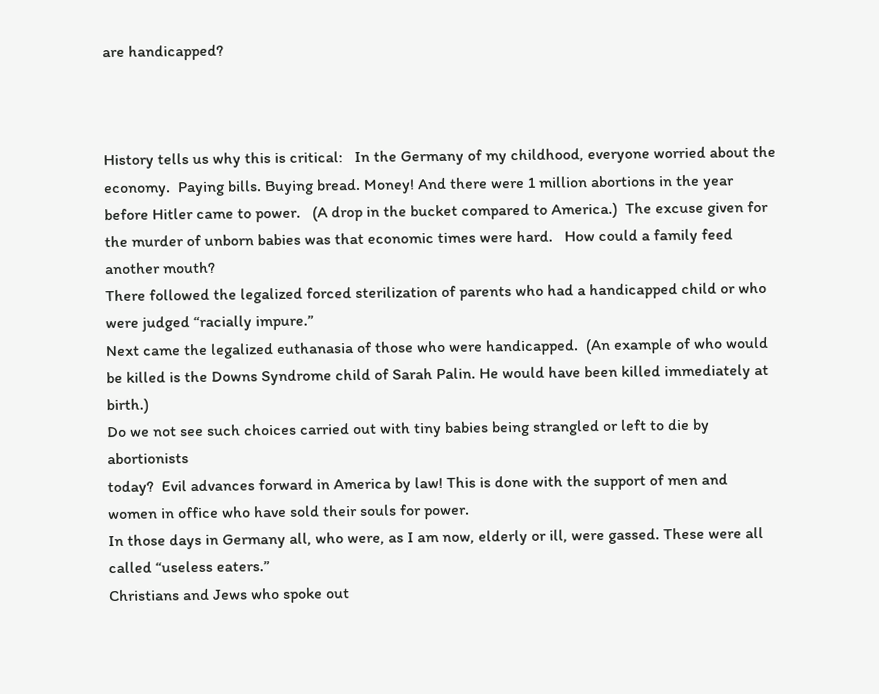are handicapped?



History tells us why this is critical:   In the Germany of my childhood, everyone worried about the economy.  Paying bills. Buying bread. Money! And there were 1 million abortions in the year before Hitler came to power.   (A drop in the bucket compared to America.)  The excuse given for the murder of unborn babies was that economic times were hard.   How could a family feed another mouth?
There followed the legalized forced sterilization of parents who had a handicapped child or who were judged “racially impure.”
Next came the legalized euthanasia of those who were handicapped.  (An example of who would be killed is the Downs Syndrome child of Sarah Palin. He would have been killed immediately at birth.)
Do we not see such choices carried out with tiny babies being strangled or left to die by abortionists
today?  Evil advances forward in America by law! This is done with the support of men and women in office who have sold their souls for power.
In those days in Germany all, who were, as I am now, elderly or ill, were gassed. These were all called “useless eaters.”
Christians and Jews who spoke out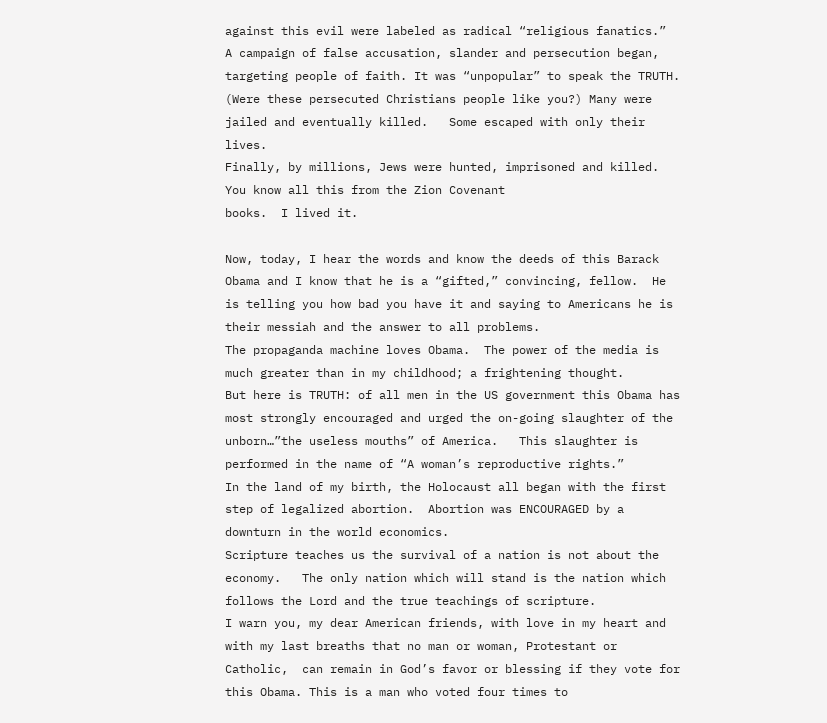against this evil were labeled as radical “religious fanatics.”  A campaign of false accusation, slander and persecution began, targeting people of faith. It was “unpopular” to speak the TRUTH.   (Were these persecuted Christians people like you?) Many were jailed and eventually killed.   Some escaped with only their lives.
Finally, by millions, Jews were hunted, imprisoned and killed.  You know all this from the Zion Covenant
books.  I lived it.

Now, today, I hear the words and know the deeds of this Barack Obama and I know that he is a “gifted,” convincing, fellow.  He is telling you how bad you have it and saying to Americans he is their messiah and the answer to all problems.
The propaganda machine loves Obama.  The power of the media is much greater than in my childhood; a frightening thought.
But here is TRUTH: of all men in the US government this Obama has most strongly encouraged and urged the on-going slaughter of the unborn…”the useless mouths” of America.   This slaughter is performed in the name of “A woman’s reproductive rights.”
In the land of my birth, the Holocaust all began with the first step of legalized abortion.  Abortion was ENCOURAGED by a downturn in the world economics.
Scripture teaches us the survival of a nation is not about the economy.   The only nation which will stand is the nation which follows the Lord and the true teachings of scripture.
I warn you, my dear American friends, with love in my heart and with my last breaths that no man or woman, Protestant or Catholic,  can remain in God’s favor or blessing if they vote for this Obama. This is a man who voted four times to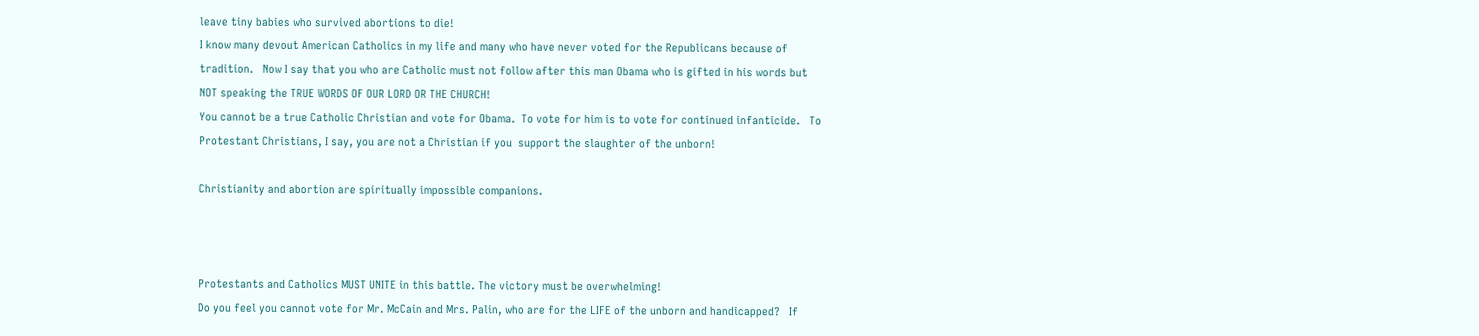leave tiny babies who survived abortions to die!
I know many devout American Catholics in my life and many who have never voted for the Republicans because of tradition.   Now I say that you who are Catholic must not follow after this man Obama who is gifted in his words but NOT speaking the TRUE WORDS OF OUR LORD OR THE CHURCH!
You cannot be a true Catholic Christian and vote for Obama.  To vote for him is to vote for continued infanticide.   To Protestant Christians, I say, you are not a Christian if you  support the slaughter of the unborn!

Christianity and abortion are spiritually impossible companions.



Protestants and Catholics MUST UNITE in this battle. The victory must be overwhelming!
Do you feel you cannot vote for Mr. McCain and Mrs. Palin, who are for the LIFE of the unborn and handicapped?   If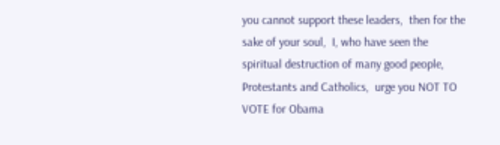you cannot support these leaders,  then for the sake of your soul,  I, who have seen the spiritual destruction of many good people, Protestants and Catholics,  urge you NOT TO VOTE for Obama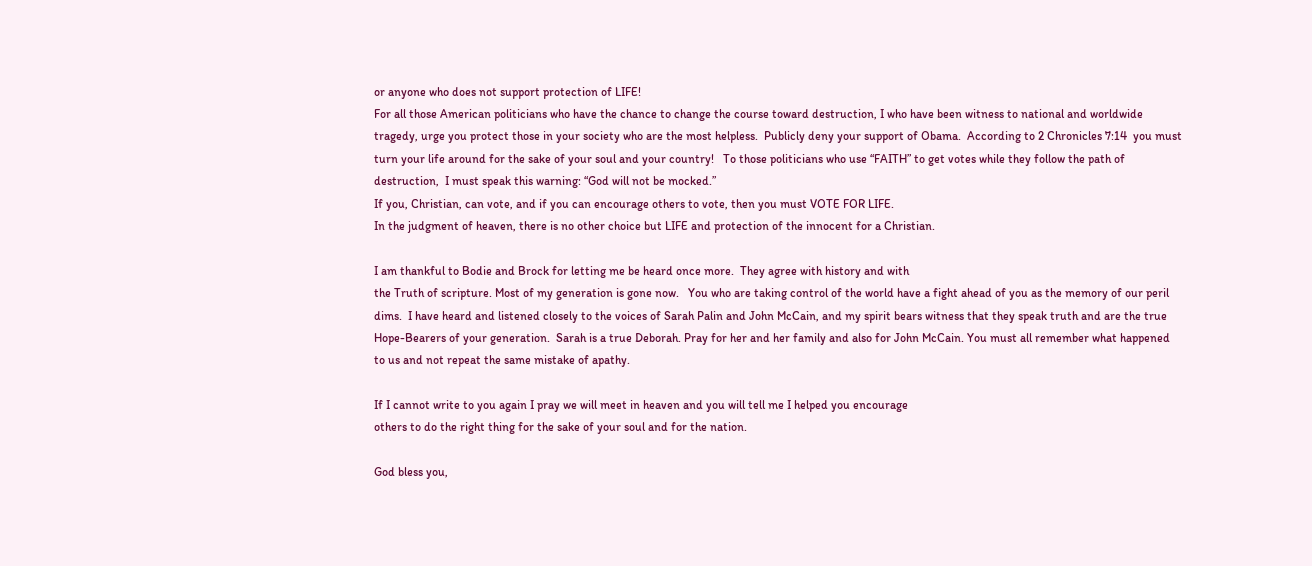or anyone who does not support protection of LIFE!
For all those American politicians who have the chance to change the course toward destruction, I who have been witness to national and worldwide tragedy, urge you protect those in your society who are the most helpless.  Publicly deny your support of Obama.  According to 2 Chronicles 7:14  you must turn your life around for the sake of your soul and your country!   To those politicians who use “FAITH” to get votes while they follow the path of destruction,  I must speak this warning: “God will not be mocked.”
If you, Christian, can vote, and if you can encourage others to vote, then you must VOTE FOR LIFE.
In the judgment of heaven, there is no other choice but LIFE and protection of the innocent for a Christian.

I am thankful to Bodie and Brock for letting me be heard once more.  They agree with history and with
the Truth of scripture. Most of my generation is gone now.   You who are taking control of the world have a fight ahead of you as the memory of our peril dims.  I have heard and listened closely to the voices of Sarah Palin and John McCain, and my spirit bears witness that they speak truth and are the true Hope-Bearers of your generation.  Sarah is a true Deborah. Pray for her and her family and also for John McCain. You must all remember what happened to us and not repeat the same mistake of apathy.

If I cannot write to you again I pray we will meet in heaven and you will tell me I helped you encourage
others to do the right thing for the sake of your soul and for the nation.

God bless you,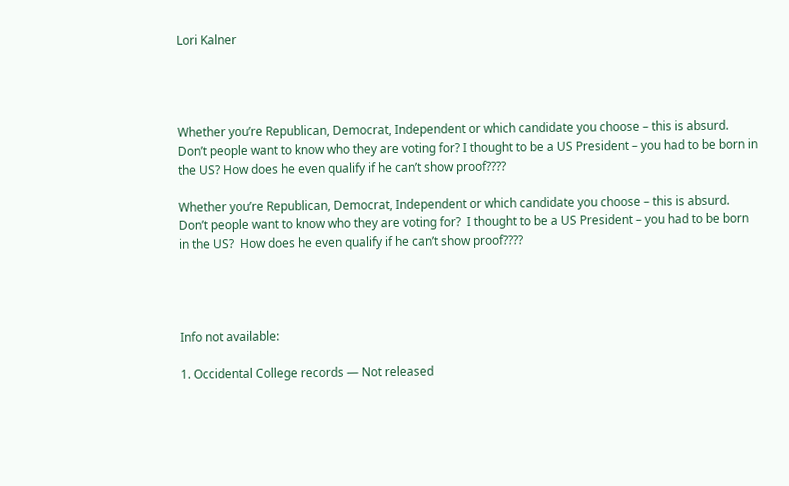Lori Kalner




Whether you’re Republican, Democrat, Independent or which candidate you choose – this is absurd. Don’t people want to know who they are voting for? I thought to be a US President – you had to be born in the US? How does he even qualify if he can’t show proof????

Whether you’re Republican, Democrat, Independent or which candidate you choose – this is absurd.  Don’t people want to know who they are voting for?  I thought to be a US President – you had to be born in the US?  How does he even qualify if he can’t show proof????




Info not available:

1. Occidental College records — Not released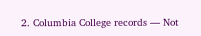2. Columbia College records — Not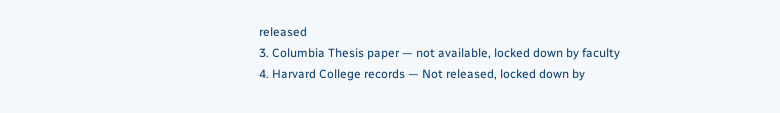released
3. Columbia Thesis paper — not available, locked down by faculty
4. Harvard College records — Not released, locked down by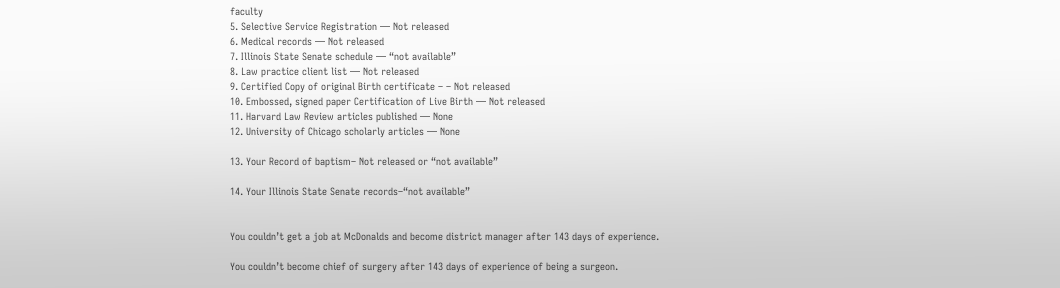faculty
5. Selective Service Registration — Not released
6. Medical records — Not released
7. Illinois State Senate schedule — “not available”
8. Law practice client list — Not released
9. Certified Copy of original Birth certificate – – Not released
10. Embossed, signed paper Certification of Live Birth — Not released
11. Harvard Law Review articles published — None
12. University of Chicago scholarly articles — None

13. Your Record of baptism– Not released or “not available”

14. Your Illinois State Senate records–“not available”


You couldn’t get a job at McDonalds and become district manager after 143 days of experience.

You couldn’t become chief of surgery after 143 days of experience of being a surgeon.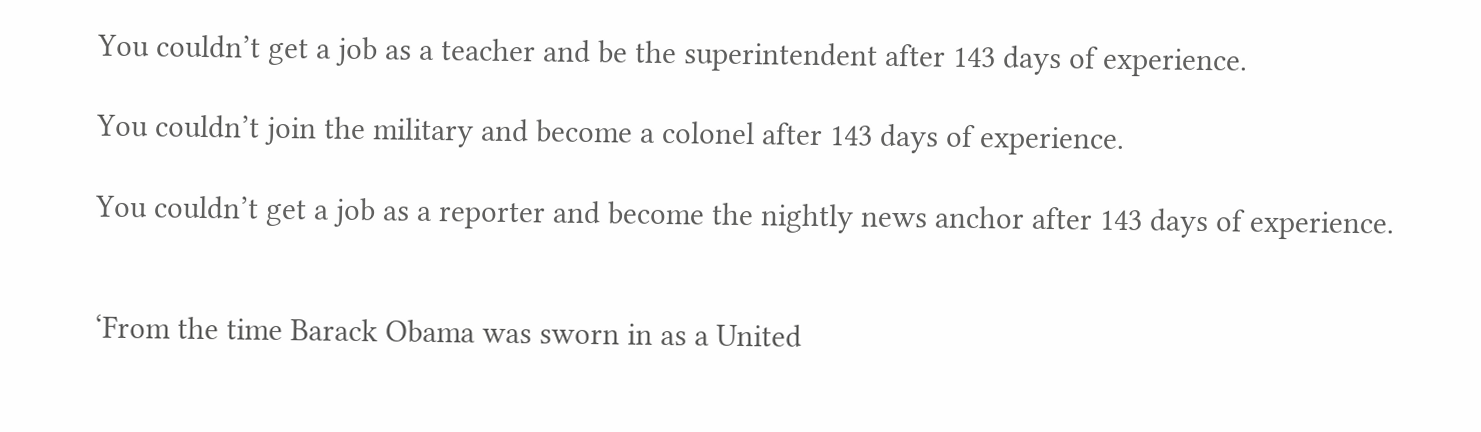You couldn’t get a job as a teacher and be the superintendent after 143 days of experience.

You couldn’t join the military and become a colonel after 143 days of experience.

You couldn’t get a job as a reporter and become the nightly news anchor after 143 days of experience.


‘From the time Barack Obama was sworn in as a United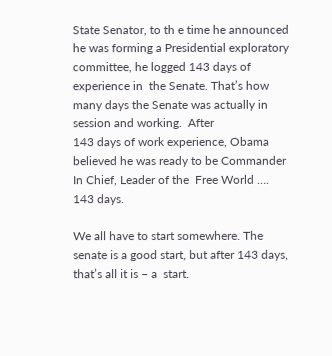State Senator, to th e time he announced he was forming a Presidential exploratory committee, he logged 143 days of experience in  the Senate. That’s how many days the Senate was actually in session and working.  After
143 days of work experience, Obama believed he was ready to be Commander In Chief, Leader of the  Free World …. 143 days.

We all have to start somewhere. The senate is a good start, but after 143 days, that’s all it is – a  start.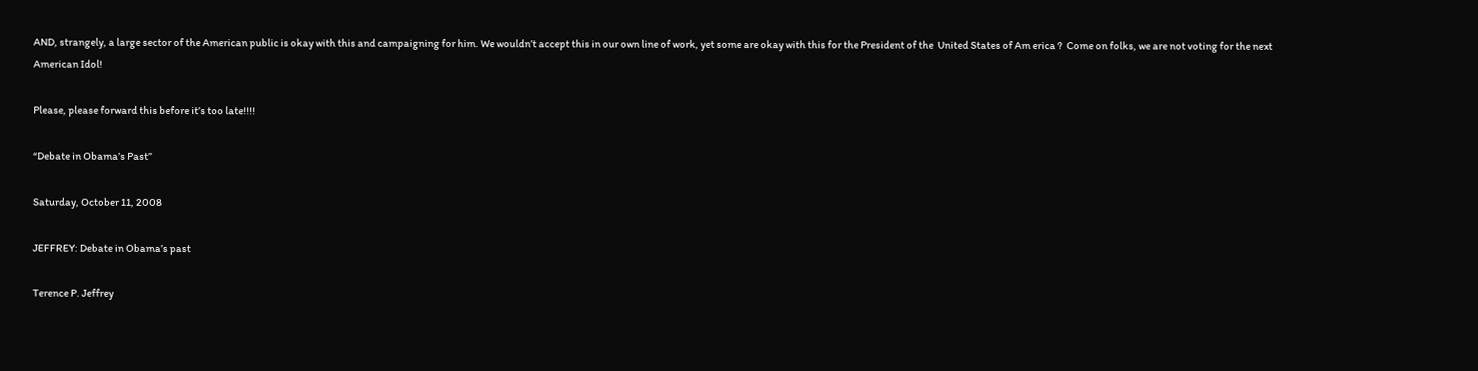AND, strangely, a large sector of the American public is okay with this and campaigning for him. We wouldn’t accept this in our own line of work, yet some are okay with this for the President of the  United States of Am erica ?  Come on folks, we are not voting for the next American Idol!

Please, please forward this before it’s too late!!!!

“Debate in Obama’s Past”

Saturday, October 11, 2008

JEFFREY: Debate in Obama’s past

Terence P. Jeffrey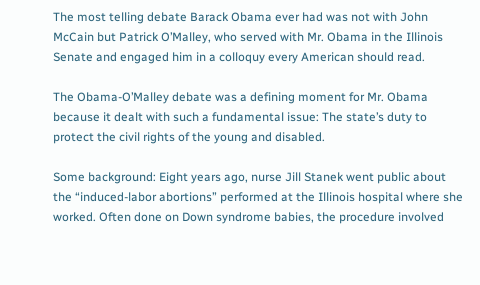The most telling debate Barack Obama ever had was not with John McCain but Patrick O’Malley, who served with Mr. Obama in the Illinois Senate and engaged him in a colloquy every American should read.

The Obama-O’Malley debate was a defining moment for Mr. Obama because it dealt with such a fundamental issue: The state’s duty to protect the civil rights of the young and disabled.

Some background: Eight years ago, nurse Jill Stanek went public about the “induced-labor abortions” performed at the Illinois hospital where she worked. Often done on Down syndrome babies, the procedure involved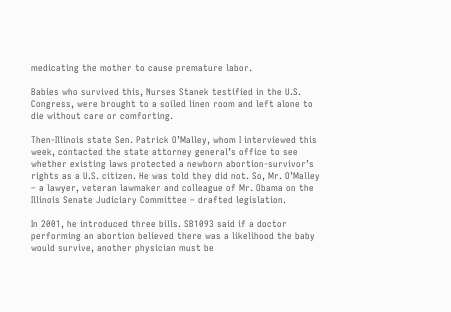medicating the mother to cause premature labor.

Babies who survived this, Nurses Stanek testified in the U.S. Congress, were brought to a soiled linen room and left alone to die without care or comforting.

Then-Illinois state Sen. Patrick O’Malley, whom I interviewed this week, contacted the state attorney general’s office to see whether existing laws protected a newborn abortion-survivor’s rights as a U.S. citizen. He was told they did not. So, Mr. O’Malley – a lawyer, veteran lawmaker and colleague of Mr. Obama on the Illinois Senate Judiciary Committee – drafted legislation.

In 2001, he introduced three bills. SB1093 said if a doctor performing an abortion believed there was a likelihood the baby would survive, another physician must be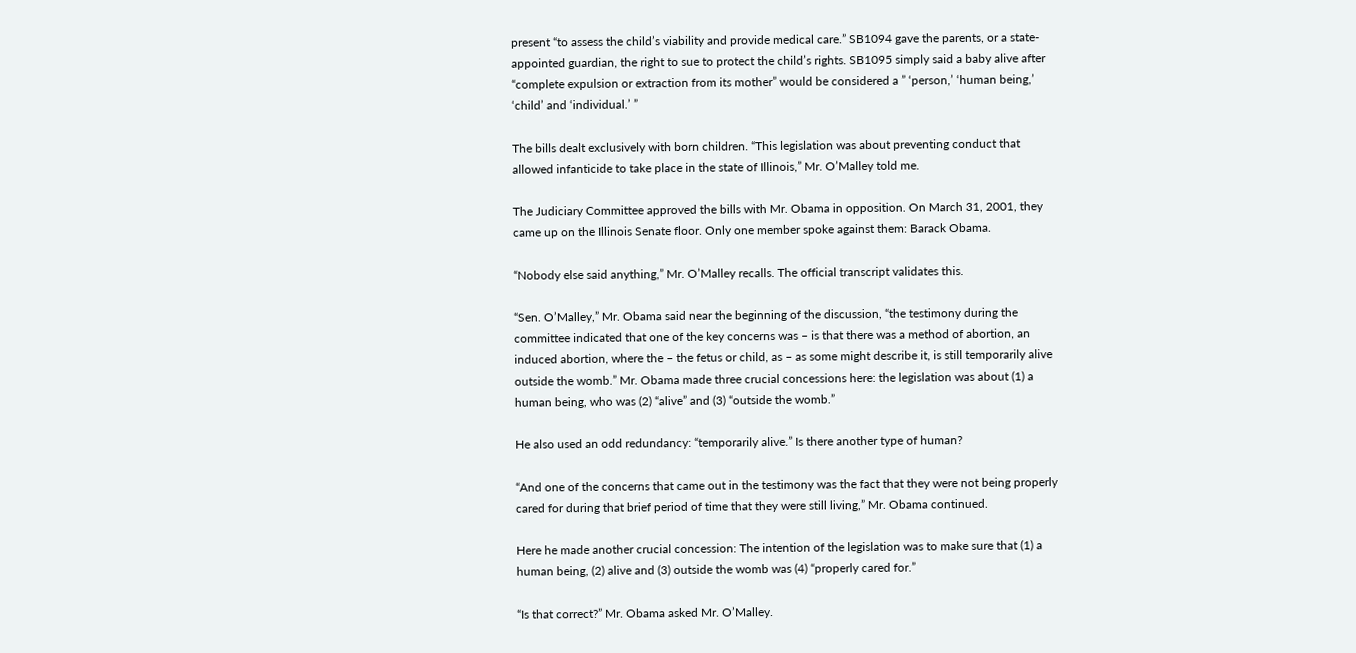present “to assess the child’s viability and provide medical care.” SB1094 gave the parents, or a state-appointed guardian, the right to sue to protect the child’s rights. SB1095 simply said a baby alive after “complete expulsion or extraction from its mother” would be considered a ” ‘person,’ ‘human being,’ ‘child’ and ‘individual.’ ”

The bills dealt exclusively with born children. “This legislation was about preventing conduct that allowed infanticide to take place in the state of Illinois,” Mr. O’Malley told me.

The Judiciary Committee approved the bills with Mr. Obama in opposition. On March 31, 2001, they came up on the Illinois Senate floor. Only one member spoke against them: Barack Obama.

“Nobody else said anything,” Mr. O’Malley recalls. The official transcript validates this.

“Sen. O’Malley,” Mr. Obama said near the beginning of the discussion, “the testimony during the committee indicated that one of the key concerns was – is that there was a method of abortion, an induced abortion, where the – the fetus or child, as – as some might describe it, is still temporarily alive outside the womb.” Mr. Obama made three crucial concessions here: the legislation was about (1) a human being, who was (2) “alive” and (3) “outside the womb.”

He also used an odd redundancy: “temporarily alive.” Is there another type of human?

“And one of the concerns that came out in the testimony was the fact that they were not being properly cared for during that brief period of time that they were still living,” Mr. Obama continued.

Here he made another crucial concession: The intention of the legislation was to make sure that (1) a human being, (2) alive and (3) outside the womb was (4) “properly cared for.”

“Is that correct?” Mr. Obama asked Mr. O’Malley.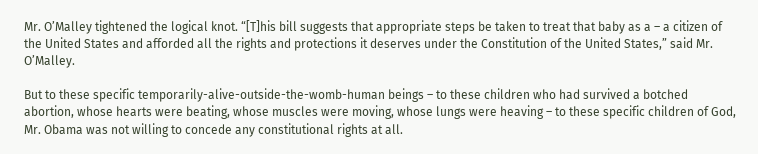Mr. O’Malley tightened the logical knot. “[T]his bill suggests that appropriate steps be taken to treat that baby as a – a citizen of the United States and afforded all the rights and protections it deserves under the Constitution of the United States,” said Mr. O’Malley.

But to these specific temporarily-alive-outside-the-womb-human beings – to these children who had survived a botched abortion, whose hearts were beating, whose muscles were moving, whose lungs were heaving – to these specific children of God, Mr. Obama was not willing to concede any constitutional rights at all.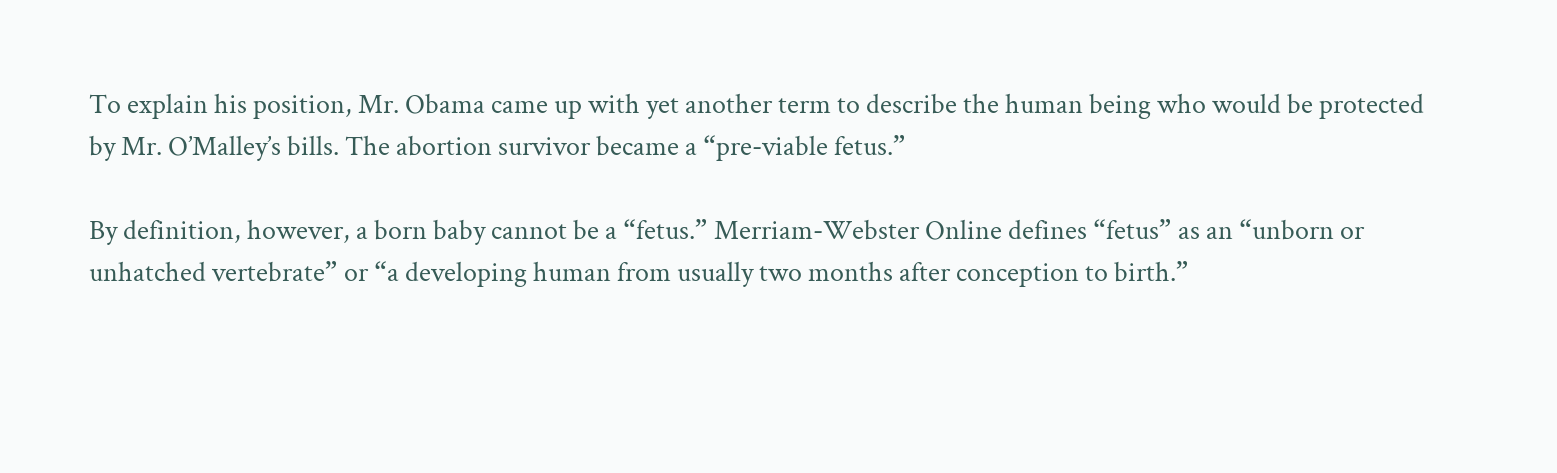To explain his position, Mr. Obama came up with yet another term to describe the human being who would be protected by Mr. O’Malley’s bills. The abortion survivor became a “pre-viable fetus.”

By definition, however, a born baby cannot be a “fetus.” Merriam-Webster Online defines “fetus” as an “unborn or unhatched vertebrate” or “a developing human from usually two months after conception to birth.”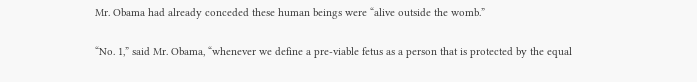Mr. Obama had already conceded these human beings were “alive outside the womb.”

“No. 1,” said Mr. Obama, “whenever we define a pre-viable fetus as a person that is protected by the equal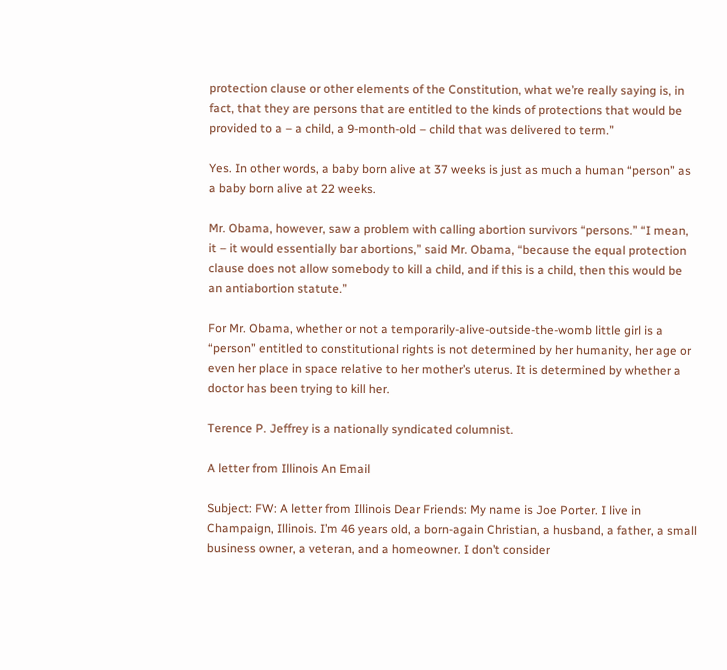protection clause or other elements of the Constitution, what we’re really saying is, in fact, that they are persons that are entitled to the kinds of protections that would be provided to a – a child, a 9-month-old – child that was delivered to term.”

Yes. In other words, a baby born alive at 37 weeks is just as much a human “person” as a baby born alive at 22 weeks.

Mr. Obama, however, saw a problem with calling abortion survivors “persons.” “I mean, it – it would essentially bar abortions,” said Mr. Obama, “because the equal protection clause does not allow somebody to kill a child, and if this is a child, then this would be an antiabortion statute.”

For Mr. Obama, whether or not a temporarily-alive-outside-the-womb little girl is a “person” entitled to constitutional rights is not determined by her humanity, her age or even her place in space relative to her mother’s uterus. It is determined by whether a doctor has been trying to kill her.

Terence P. Jeffrey is a nationally syndicated columnist.

A letter from Illinois An Email

Subject: FW: A letter from Illinois Dear Friends: My name is Joe Porter. I live in Champaign, Illinois. I’m 46 years old, a born-again Christian, a husband, a father, a small business owner, a veteran, and a homeowner. I don’t consider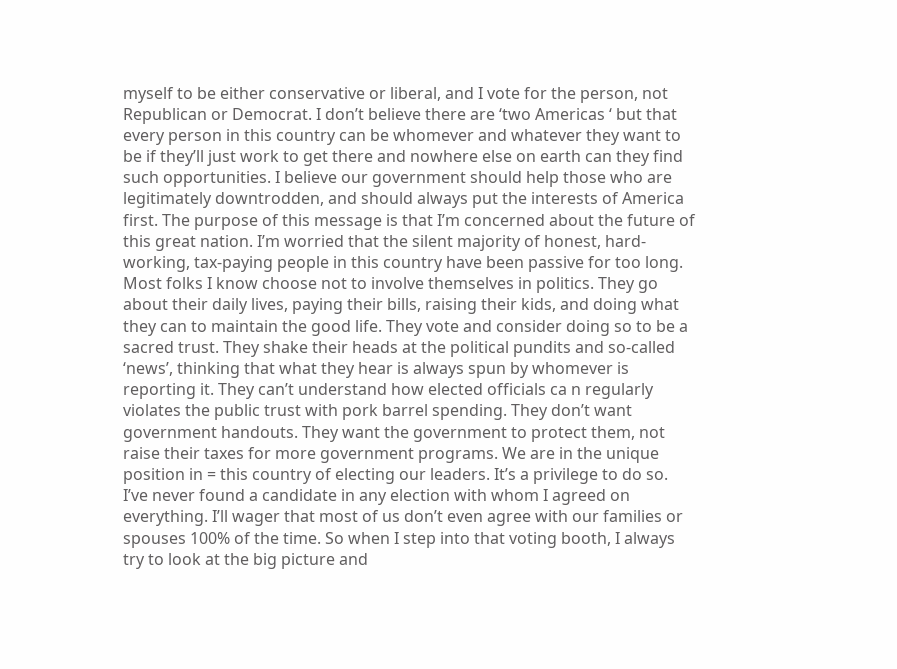myself to be either conservative or liberal, and I vote for the person, not Republican or Democrat. I don’t believe there are ‘two Americas ‘ but that every person in this country can be whomever and whatever they want to be if they’ll just work to get there and nowhere else on earth can they find such opportunities. I believe our government should help those who are legitimately downtrodden, and should always put the interests of America first. The purpose of this message is that I’m concerned about the future of this great nation. I’m worried that the silent majority of honest, hard-working, tax-paying people in this country have been passive for too long. Most folks I know choose not to involve themselves in politics. They go about their daily lives, paying their bills, raising their kids, and doing what they can to maintain the good life. They vote and consider doing so to be a sacred trust. They shake their heads at the political pundits and so-called ‘news’, thinking that what they hear is always spun by whomever is reporting it. They can’t understand how elected officials ca n regularly violates the public trust with pork barrel spending. They don’t want government handouts. They want the government to protect them, not raise their taxes for more government programs. We are in the unique position in = this country of electing our leaders. It’s a privilege to do so. I’ve never found a candidate in any election with whom I agreed on everything. I’ll wager that most of us don’t even agree with our families or spouses 100% of the time. So when I step into that voting booth, I always try to look at the big picture and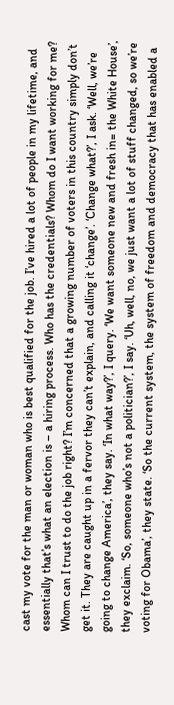cast my vote for the man or woman who is best qualified for the job. I’ve hired a lot of people in my lifetime, and essentially that’s what an election is – a hiring process. Who has the credentials? Whom do I want working for me? Whom can I trust to do the job right? I’m concerned that a growing number of voters in this country simply don’t get it. They are caught up in a fervor they can’t explain, and calling it ‘change’. ‘Change what?’, I ask. ‘Well, we’re going to change America’, they say. ‘In what way?’, I query. ‘We want someone new and fresh in= the White House’, they exclaim. ‘So, someone who’s not a politician?’, I say. ‘Uh, well, no, we just want a lot of stuff changed, so we’re voting for Obama’, they state. ‘So the current system, the system of freedom and democracy that has enabled a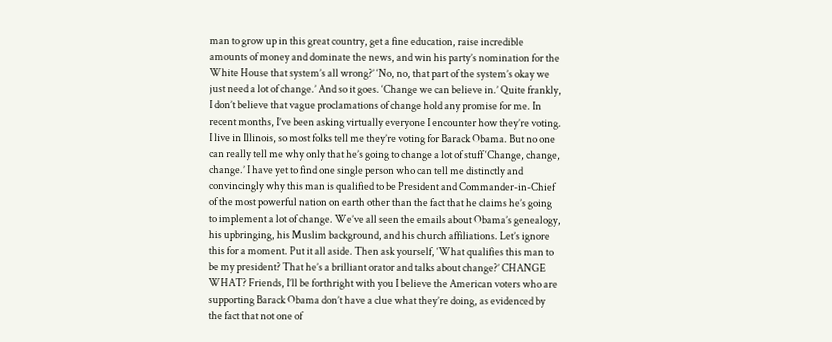man to grow up in this great country, get a fine education, raise incredible amounts of money and dominate the news, and win his party’s nomination for the White House that system’s all wrong?’ ‘No, no, that part of the system’s okay we just need a lot of change.’ And so it goes. ‘Change we can believe in.’ Quite frankly, I don’t believe that vague proclamations of change hold any promise for me. In recent months, I’ve been asking virtually everyone I encounter how they’re voting. I live in Illinois, so most folks tell me they’re voting for Barack Obama. But no one can really tell me why only that he’s going to change a lot of stuff ‘Change, change, change.’ I have yet to find one single person who can tell me distinctly and convincingly why this man is qualified to be President and Commander-in-Chief of the most powerful nation on earth other than the fact that he claims he’s going to implement a lot of change. We’ve all seen the emails about Obama’s genealogy, his upbringing, his Muslim background, and his church affiliations. Let’s ignore this for a moment. Put it all aside. Then ask yourself, ‘What qualifies this man to be my president? That he’s a brilliant orator and talks about change?’ CHANGE WHAT? Friends, I’ll be forthright with you I believe the American voters who are supporting Barack Obama don’t have a clue what they’re doing, as evidenced by the fact that not one of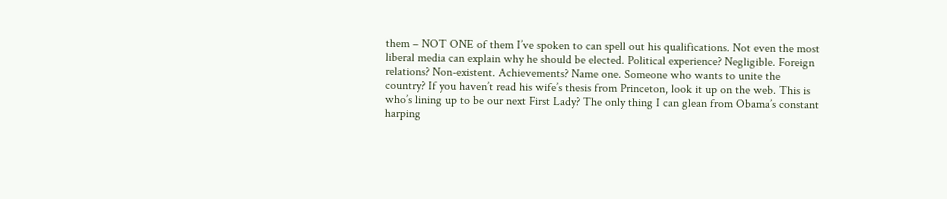them – NOT ONE of them I’ve spoken to can spell out his qualifications. Not even the most liberal media can explain why he should be elected. Political experience? Negligible. Foreign relations? Non-existent. Achievements? Name one. Someone who wants to unite the country? If you haven’t read his wife’s thesis from Princeton, look it up on the web. This is who’s lining up to be our next First Lady? The only thing I can glean from Obama’s constant harping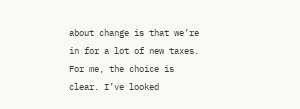about change is that we’re in for a lot of new taxes. For me, the choice is clear. I’ve looked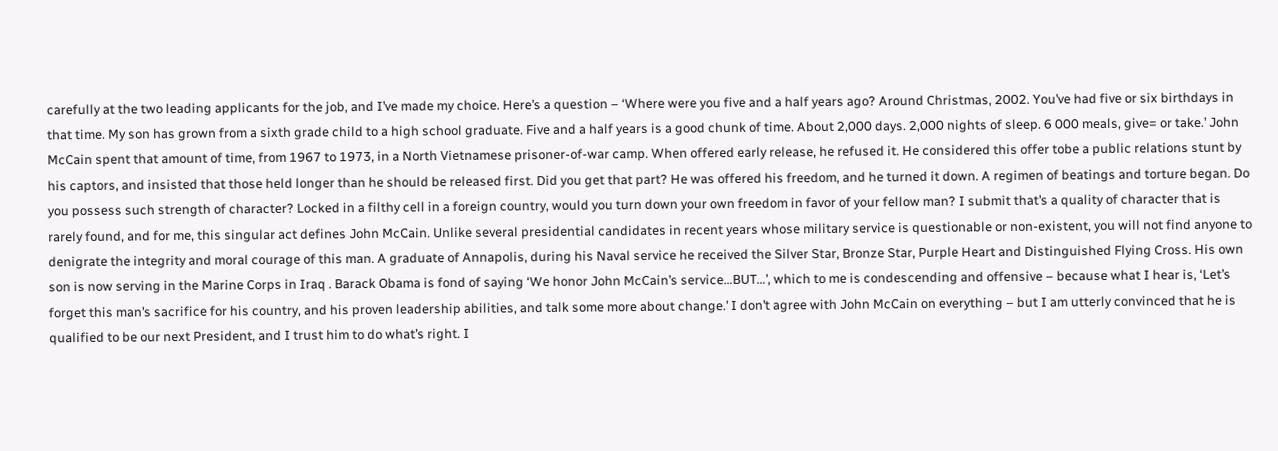carefully at the two leading applicants for the job, and I’ve made my choice. Here’s a question – ‘Where were you five and a half years ago? Around Christmas, 2002. You’ve had five or six birthdays in that time. My son has grown from a sixth grade child to a high school graduate. Five and a half years is a good chunk of time. About 2,000 days. 2,000 nights of sleep. 6 000 meals, give= or take.’ John McCain spent that amount of time, from 1967 to 1973, in a North Vietnamese prisoner-of-war camp. When offered early release, he refused it. He considered this offer tobe a public relations stunt by his captors, and insisted that those held longer than he should be released first. Did you get that part? He was offered his freedom, and he turned it down. A regimen of beatings and torture began. Do you possess such strength of character? Locked in a filthy cell in a foreign country, would you turn down your own freedom in favor of your fellow man? I submit that’s a quality of character that is rarely found, and for me, this singular act defines John McCain. Unlike several presidential candidates in recent years whose military service is questionable or non-existent, you will not find anyone to denigrate the integrity and moral courage of this man. A graduate of Annapolis, during his Naval service he received the Silver Star, Bronze Star, Purple Heart and Distinguished Flying Cross. His own son is now serving in the Marine Corps in Iraq . Barack Obama is fond of saying ‘We honor John McCain’s service…BUT…’, which to me is condescending and offensive – because what I hear is, ‘Let’s forget this man’s sacrifice for his country, and his proven leadership abilities, and talk some more about change.’ I don’t agree with John McCain on everything – but I am utterly convinced that he is qualified to be our next President, and I trust him to do what’s right. I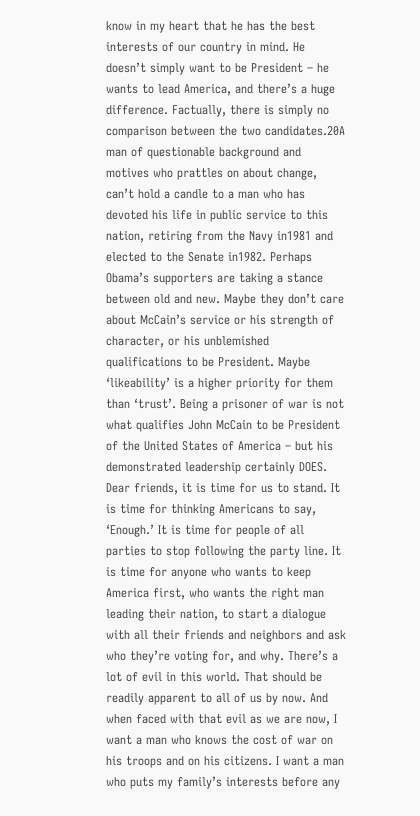know in my heart that he has the best interests of our country in mind. He doesn’t simply want to be President – he wants to lead America, and there’s a huge difference. Factually, there is simply no comparison between the two candidates.20A man of questionable background and motives who prattles on about change, can’t hold a candle to a man who has devoted his life in public service to this nation, retiring from the Navy in1981 and elected to the Senate in1982. Perhaps Obama’s supporters are taking a stance between old and new. Maybe they don’t care about McCain’s service or his strength of character, or his unblemished qualifications to be President. Maybe ‘likeability’ is a higher priority for them than ‘trust’. Being a prisoner of war is not what qualifies John McCain to be President of the United States of America – but his demonstrated leadership certainly DOES. Dear friends, it is time for us to stand. It is time for thinking Americans to say, ‘Enough.’ It is time for people of all parties to stop following the party line. It is time for anyone who wants to keep America first, who wants the right man leading their nation, to start a dialogue with all their friends and neighbors and ask who they’re voting for, and why. There’s a lot of evil in this world. That should be readily apparent to all of us by now. And when faced with that evil as we are now, I want a man who knows the cost of war on his troops and on his citizens. I want a man who puts my family’s interests before any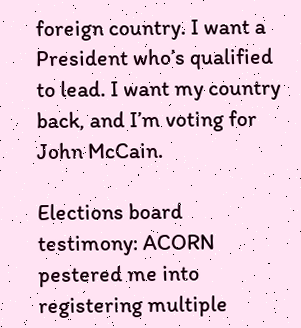foreign country. I want a President who’s qualified to lead. I want my country back, and I’m voting for John McCain.

Elections board testimony: ACORN pestered me into registering multiple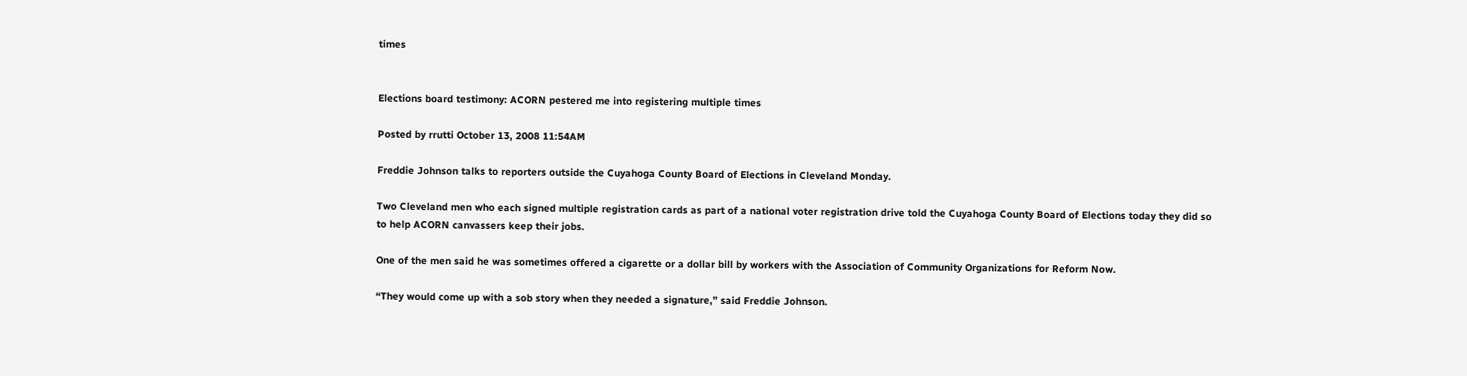times


Elections board testimony: ACORN pestered me into registering multiple times

Posted by rrutti October 13, 2008 11:54AM

Freddie Johnson talks to reporters outside the Cuyahoga County Board of Elections in Cleveland Monday.

Two Cleveland men who each signed multiple registration cards as part of a national voter registration drive told the Cuyahoga County Board of Elections today they did so to help ACORN canvassers keep their jobs.

One of the men said he was sometimes offered a cigarette or a dollar bill by workers with the Association of Community Organizations for Reform Now.

“They would come up with a sob story when they needed a signature,” said Freddie Johnson.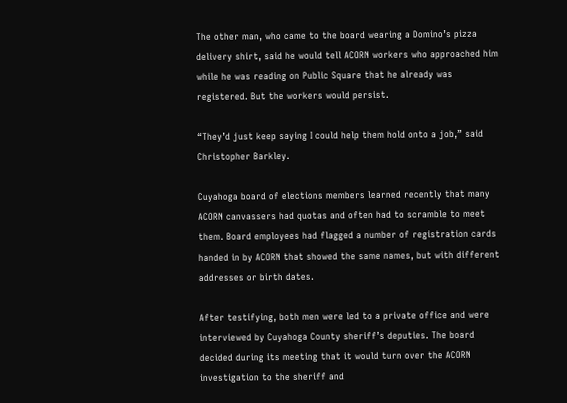The other man, who came to the board wearing a Domino’s pizza delivery shirt, said he would tell ACORN workers who approached him while he was reading on Public Square that he already was registered. But the workers would persist.

“They’d just keep saying I could help them hold onto a job,” said Christopher Barkley.

Cuyahoga board of elections members learned recently that many ACORN canvassers had quotas and often had to scramble to meet them. Board employees had flagged a number of registration cards handed in by ACORN that showed the same names, but with different addresses or birth dates.

After testifying, both men were led to a private office and were interviewed by Cuyahoga County sheriff’s deputies. The board decided during its meeting that it would turn over the ACORN investigation to the sheriff and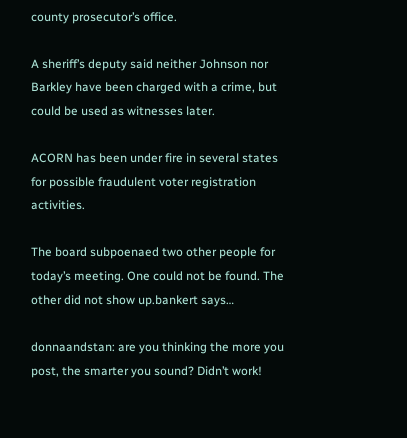county prosecutor’s office.

A sheriff’s deputy said neither Johnson nor Barkley have been charged with a crime, but could be used as witnesses later.

ACORN has been under fire in several states for possible fraudulent voter registration activities.

The board subpoenaed two other people for today’s meeting. One could not be found. The other did not show up.bankert says…

donnaandstan: are you thinking the more you post, the smarter you sound? Didn’t work!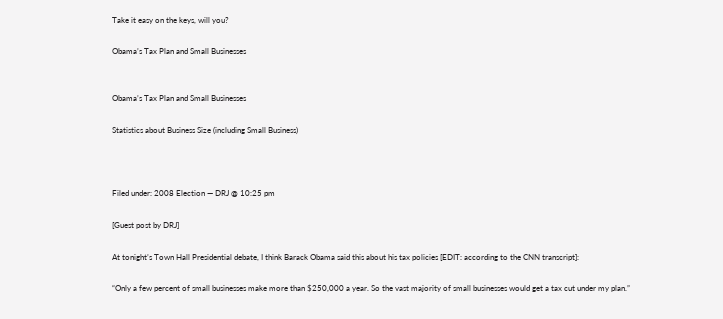Take it easy on the keys, will you?

Obama’s Tax Plan and Small Businesses


Obama’s Tax Plan and Small Businesses

Statistics about Business Size (including Small Business)



Filed under: 2008 Election — DRJ @ 10:25 pm

[Guest post by DRJ]

At tonight’s Town Hall Presidential debate, I think Barack Obama said this about his tax policies [EDIT: according to the CNN transcript]:

“Only a few percent of small businesses make more than $250,000 a year. So the vast majority of small businesses would get a tax cut under my plan.”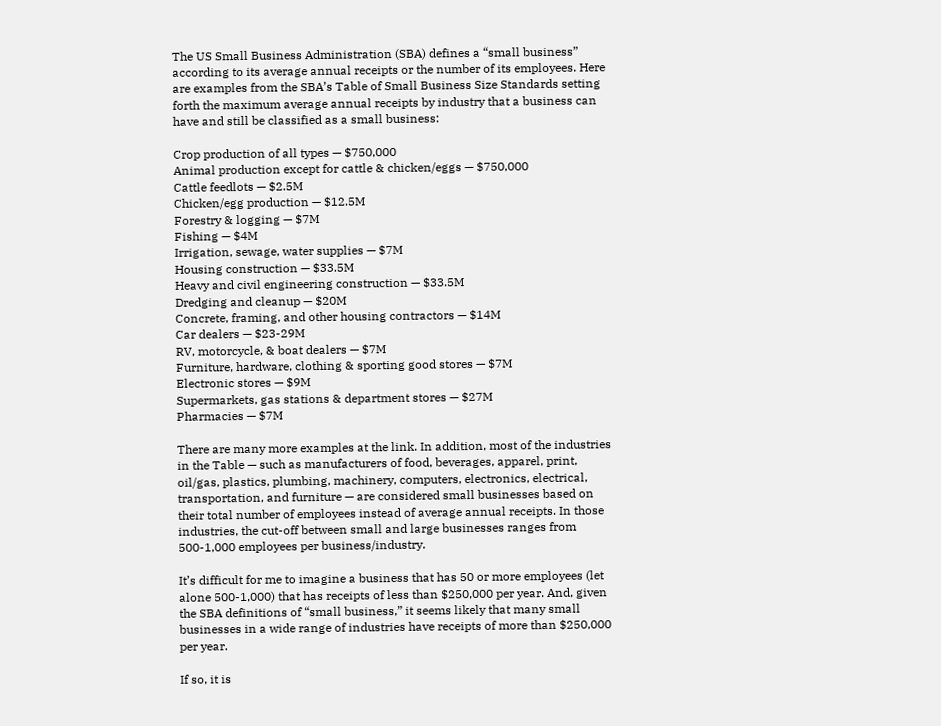The US Small Business Administration (SBA) defines a “small business” according to its average annual receipts or the number of its employees. Here are examples from the SBA’s Table of Small Business Size Standards setting forth the maximum average annual receipts by industry that a business can have and still be classified as a small business:

Crop production of all types — $750,000
Animal production except for cattle & chicken/eggs — $750,000
Cattle feedlots — $2.5M
Chicken/egg production — $12.5M
Forestry & logging — $7M
Fishing — $4M
Irrigation, sewage, water supplies — $7M
Housing construction — $33.5M
Heavy and civil engineering construction — $33.5M
Dredging and cleanup — $20M
Concrete, framing, and other housing contractors — $14M
Car dealers — $23-29M
RV, motorcycle, & boat dealers — $7M
Furniture, hardware, clothing & sporting good stores — $7M
Electronic stores — $9M
Supermarkets, gas stations & department stores — $27M
Pharmacies — $7M

There are many more examples at the link. In addition, most of the industries in the Table — such as manufacturers of food, beverages, apparel, print, oil/gas, plastics, plumbing, machinery, computers, electronics, electrical, transportation, and furniture — are considered small businesses based on their total number of employees instead of average annual receipts. In those industries, the cut-off between small and large businesses ranges from 500-1,000 employees per business/industry.

It’s difficult for me to imagine a business that has 50 or more employees (let alone 500-1,000) that has receipts of less than $250,000 per year. And, given the SBA definitions of “small business,” it seems likely that many small businesses in a wide range of industries have receipts of more than $250,000 per year.

If so, it is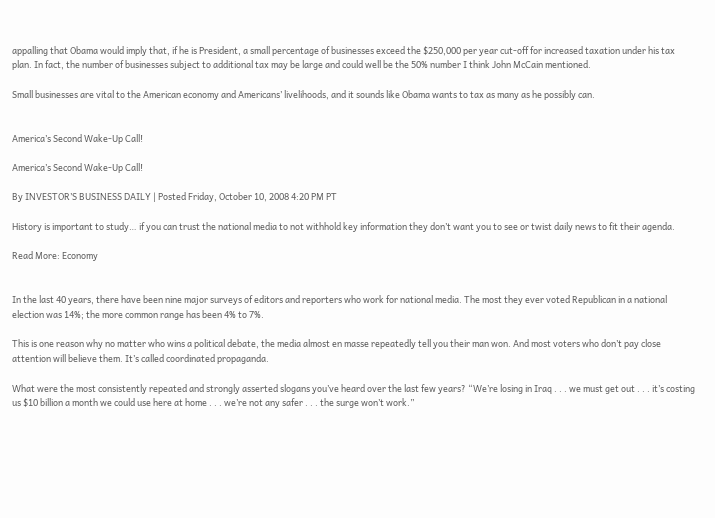appalling that Obama would imply that, if he is President, a small percentage of businesses exceed the $250,000 per year cut-off for increased taxation under his tax plan. In fact, the number of businesses subject to additional tax may be large and could well be the 50% number I think John McCain mentioned.

Small businesses are vital to the American economy and Americans’ livelihoods, and it sounds like Obama wants to tax as many as he possibly can.


America’s Second Wake-Up Call!

America’s Second Wake-Up Call!

By INVESTOR’S BUSINESS DAILY | Posted Friday, October 10, 2008 4:20 PM PT

History is important to study… if you can trust the national media to not withhold key information they don’t want you to see or twist daily news to fit their agenda.

Read More: Economy


In the last 40 years, there have been nine major surveys of editors and reporters who work for national media. The most they ever voted Republican in a national election was 14%; the more common range has been 4% to 7%.

This is one reason why no matter who wins a political debate, the media almost en masse repeatedly tell you their man won. And most voters who don’t pay close attention will believe them. It’s called coordinated propaganda.

What were the most consistently repeated and strongly asserted slogans you’ve heard over the last few years? “We’re losing in Iraq . . . we must get out . . . it’s costing us $10 billion a month we could use here at home . . . we’re not any safer . . . the surge won’t work.”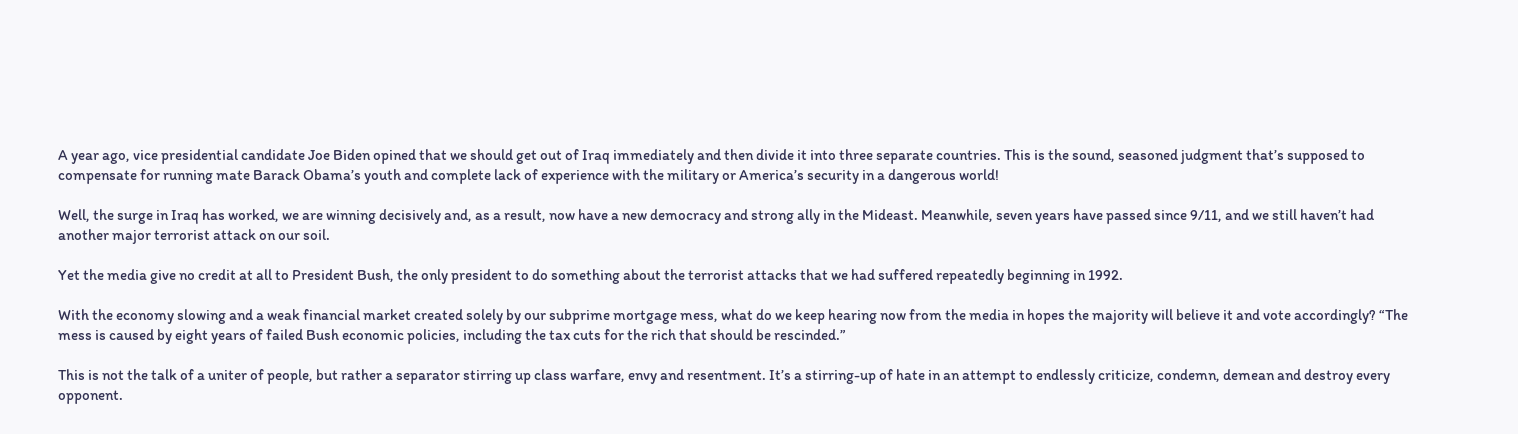A year ago, vice presidential candidate Joe Biden opined that we should get out of Iraq immediately and then divide it into three separate countries. This is the sound, seasoned judgment that’s supposed to compensate for running mate Barack Obama’s youth and complete lack of experience with the military or America’s security in a dangerous world!

Well, the surge in Iraq has worked, we are winning decisively and, as a result, now have a new democracy and strong ally in the Mideast. Meanwhile, seven years have passed since 9/11, and we still haven’t had another major terrorist attack on our soil.

Yet the media give no credit at all to President Bush, the only president to do something about the terrorist attacks that we had suffered repeatedly beginning in 1992.

With the economy slowing and a weak financial market created solely by our subprime mortgage mess, what do we keep hearing now from the media in hopes the majority will believe it and vote accordingly? “The mess is caused by eight years of failed Bush economic policies, including the tax cuts for the rich that should be rescinded.”

This is not the talk of a uniter of people, but rather a separator stirring up class warfare, envy and resentment. It’s a stirring-up of hate in an attempt to endlessly criticize, condemn, demean and destroy every opponent.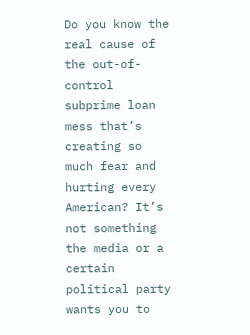Do you know the real cause of the out-of-control subprime loan mess that’s creating so much fear and hurting every American? It’s not something the media or a certain political party wants you to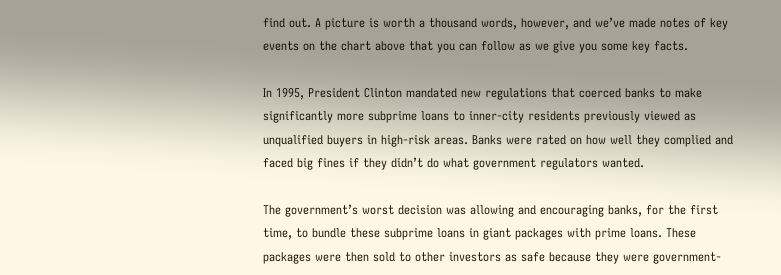find out. A picture is worth a thousand words, however, and we’ve made notes of key events on the chart above that you can follow as we give you some key facts.

In 1995, President Clinton mandated new regulations that coerced banks to make significantly more subprime loans to inner-city residents previously viewed as unqualified buyers in high-risk areas. Banks were rated on how well they complied and faced big fines if they didn’t do what government regulators wanted.

The government’s worst decision was allowing and encouraging banks, for the first time, to bundle these subprime loans in giant packages with prime loans. These packages were then sold to other investors as safe because they were government-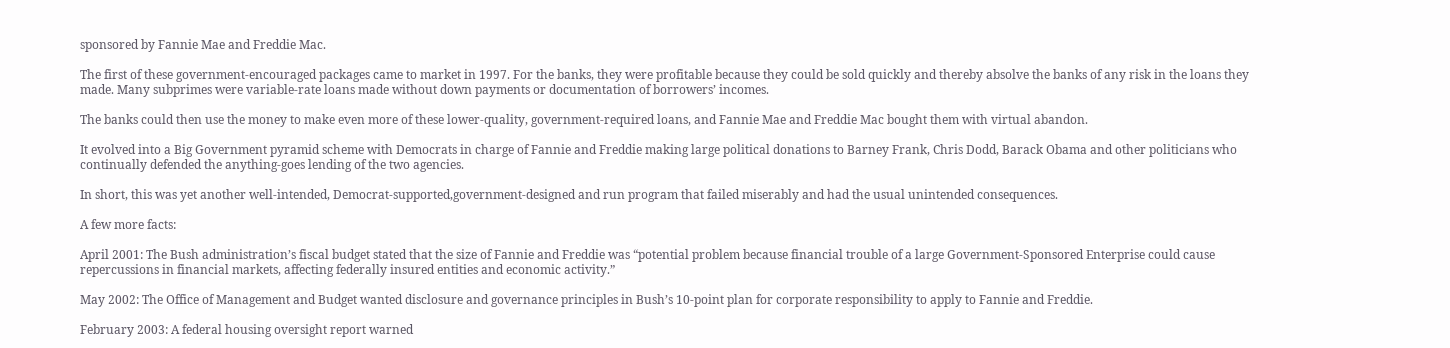sponsored by Fannie Mae and Freddie Mac.

The first of these government-encouraged packages came to market in 1997. For the banks, they were profitable because they could be sold quickly and thereby absolve the banks of any risk in the loans they made. Many subprimes were variable-rate loans made without down payments or documentation of borrowers’ incomes.

The banks could then use the money to make even more of these lower-quality, government-required loans, and Fannie Mae and Freddie Mac bought them with virtual abandon.

It evolved into a Big Government pyramid scheme with Democrats in charge of Fannie and Freddie making large political donations to Barney Frank, Chris Dodd, Barack Obama and other politicians who continually defended the anything-goes lending of the two agencies.

In short, this was yet another well-intended, Democrat-supported,government-designed and run program that failed miserably and had the usual unintended consequences.

A few more facts:

April 2001: The Bush administration’s fiscal budget stated that the size of Fannie and Freddie was “potential problem because financial trouble of a large Government-Sponsored Enterprise could cause repercussions in financial markets, affecting federally insured entities and economic activity.”

May 2002: The Office of Management and Budget wanted disclosure and governance principles in Bush’s 10-point plan for corporate responsibility to apply to Fannie and Freddie.

February 2003: A federal housing oversight report warned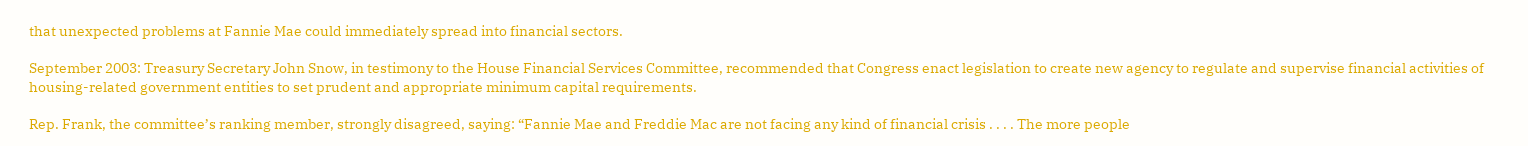that unexpected problems at Fannie Mae could immediately spread into financial sectors.

September 2003: Treasury Secretary John Snow, in testimony to the House Financial Services Committee, recommended that Congress enact legislation to create new agency to regulate and supervise financial activities of housing-related government entities to set prudent and appropriate minimum capital requirements.

Rep. Frank, the committee’s ranking member, strongly disagreed, saying: “Fannie Mae and Freddie Mac are not facing any kind of financial crisis . . . . The more people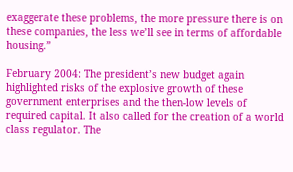exaggerate these problems, the more pressure there is on these companies, the less we’ll see in terms of affordable housing.”

February 2004: The president’s new budget again highlighted risks of the explosive growth of these government enterprises and the then-low levels of required capital. It also called for the creation of a world class regulator. The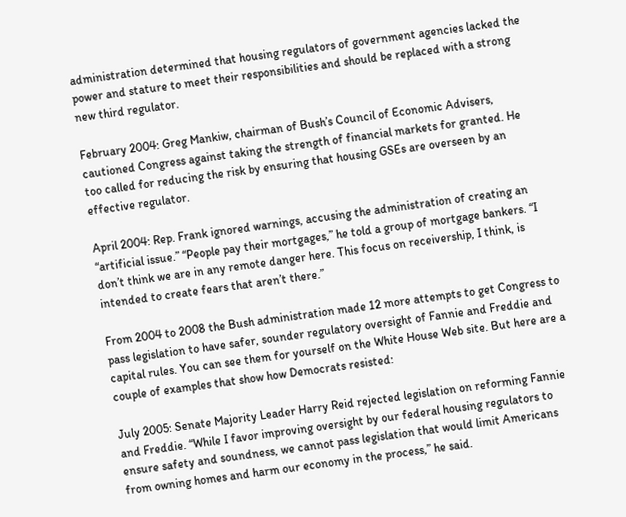administration determined that housing regulators of government agencies lacked the power and stature to meet their responsibilities and should be replaced with a strong new third regulator.

February 2004: Greg Mankiw, chairman of Bush’s Council of Economic Advisers, cautioned Congress against taking the strength of financial markets for granted. He too called for reducing the risk by ensuring that housing GSEs are overseen by an effective regulator.

April 2004: Rep. Frank ignored warnings, accusing the administration of creating an “artificial issue.” “People pay their mortgages,” he told a group of mortgage bankers. “I don’t think we are in any remote danger here. This focus on receivership, I think, is intended to create fears that aren’t there.”

From 2004 to 2008 the Bush administration made 12 more attempts to get Congress to pass legislation to have safer, sounder regulatory oversight of Fannie and Freddie and capital rules. You can see them for yourself on the White House Web site. But here are a couple of examples that show how Democrats resisted:

July 2005: Senate Majority Leader Harry Reid rejected legislation on reforming Fannie and Freddie. “While I favor improving oversight by our federal housing regulators to ensure safety and soundness, we cannot pass legislation that would limit Americans from owning homes and harm our economy in the process,” he said.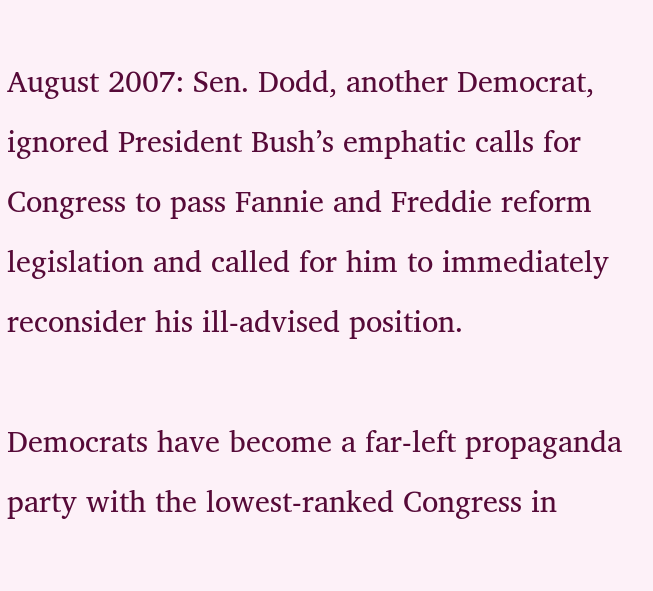August 2007: Sen. Dodd, another Democrat, ignored President Bush’s emphatic calls for Congress to pass Fannie and Freddie reform legislation and called for him to immediately reconsider his ill-advised position.

Democrats have become a far-left propaganda party with the lowest-ranked Congress in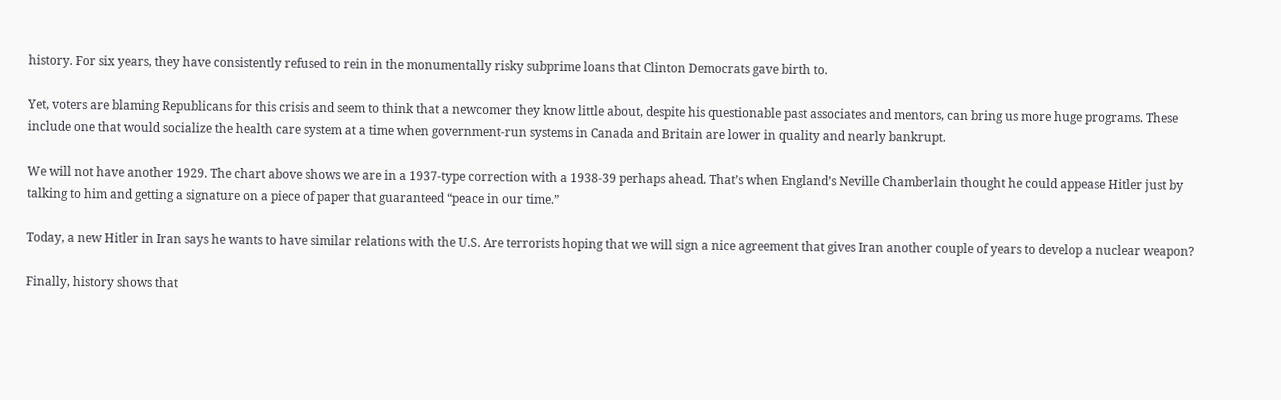history. For six years, they have consistently refused to rein in the monumentally risky subprime loans that Clinton Democrats gave birth to.

Yet, voters are blaming Republicans for this crisis and seem to think that a newcomer they know little about, despite his questionable past associates and mentors, can bring us more huge programs. These include one that would socialize the health care system at a time when government-run systems in Canada and Britain are lower in quality and nearly bankrupt.

We will not have another 1929. The chart above shows we are in a 1937-type correction with a 1938-39 perhaps ahead. That’s when England’s Neville Chamberlain thought he could appease Hitler just by talking to him and getting a signature on a piece of paper that guaranteed “peace in our time.”

Today, a new Hitler in Iran says he wants to have similar relations with the U.S. Are terrorists hoping that we will sign a nice agreement that gives Iran another couple of years to develop a nuclear weapon?

Finally, history shows that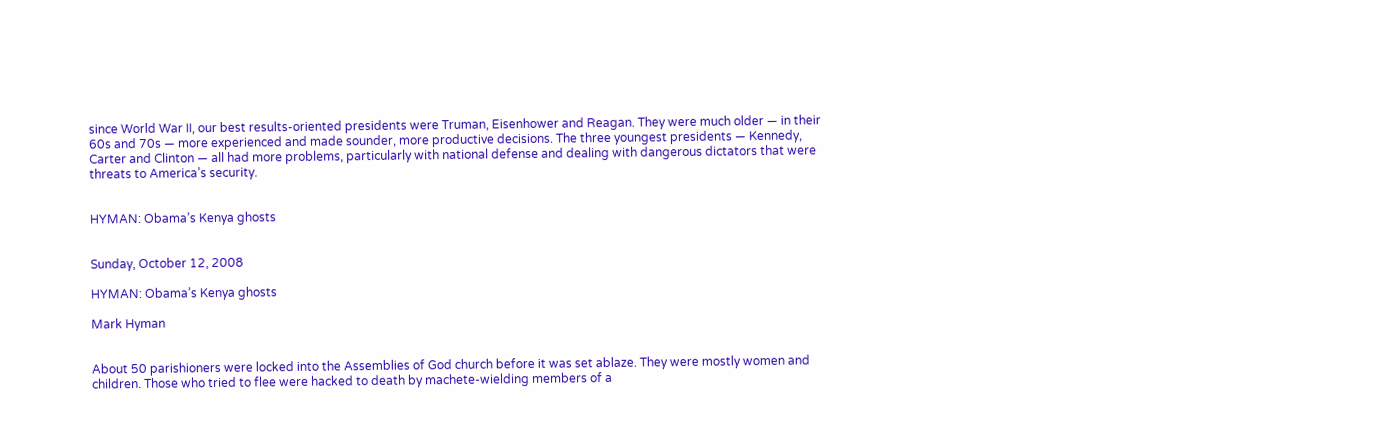since World War II, our best results-oriented presidents were Truman, Eisenhower and Reagan. They were much older — in their 60s and 70s — more experienced and made sounder, more productive decisions. The three youngest presidents — Kennedy, Carter and Clinton — all had more problems, particularly with national defense and dealing with dangerous dictators that were threats to America’s security.


HYMAN: Obama’s Kenya ghosts


Sunday, October 12, 2008

HYMAN: Obama’s Kenya ghosts

Mark Hyman


About 50 parishioners were locked into the Assemblies of God church before it was set ablaze. They were mostly women and children. Those who tried to flee were hacked to death by machete-wielding members of a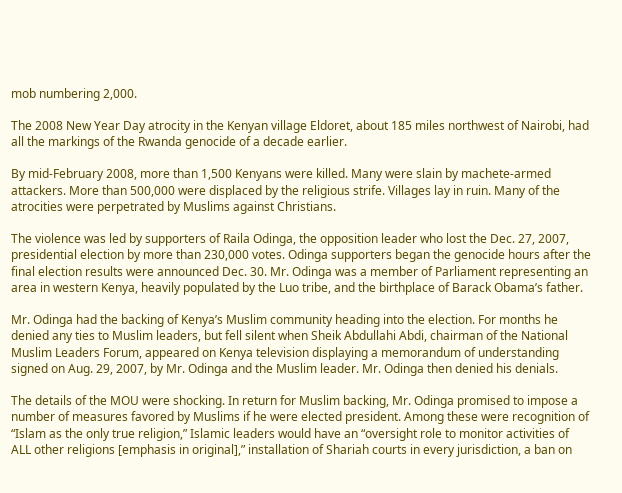mob numbering 2,000.

The 2008 New Year Day atrocity in the Kenyan village Eldoret, about 185 miles northwest of Nairobi, had all the markings of the Rwanda genocide of a decade earlier.

By mid-February 2008, more than 1,500 Kenyans were killed. Many were slain by machete-armed attackers. More than 500,000 were displaced by the religious strife. Villages lay in ruin. Many of the atrocities were perpetrated by Muslims against Christians.

The violence was led by supporters of Raila Odinga, the opposition leader who lost the Dec. 27, 2007, presidential election by more than 230,000 votes. Odinga supporters began the genocide hours after the final election results were announced Dec. 30. Mr. Odinga was a member of Parliament representing an area in western Kenya, heavily populated by the Luo tribe, and the birthplace of Barack Obama’s father.

Mr. Odinga had the backing of Kenya’s Muslim community heading into the election. For months he denied any ties to Muslim leaders, but fell silent when Sheik Abdullahi Abdi, chairman of the National Muslim Leaders Forum, appeared on Kenya television displaying a memorandum of understanding signed on Aug. 29, 2007, by Mr. Odinga and the Muslim leader. Mr. Odinga then denied his denials.

The details of the MOU were shocking. In return for Muslim backing, Mr. Odinga promised to impose a number of measures favored by Muslims if he were elected president. Among these were recognition of “Islam as the only true religion,” Islamic leaders would have an “oversight role to monitor activities of ALL other religions [emphasis in original],” installation of Shariah courts in every jurisdiction, a ban on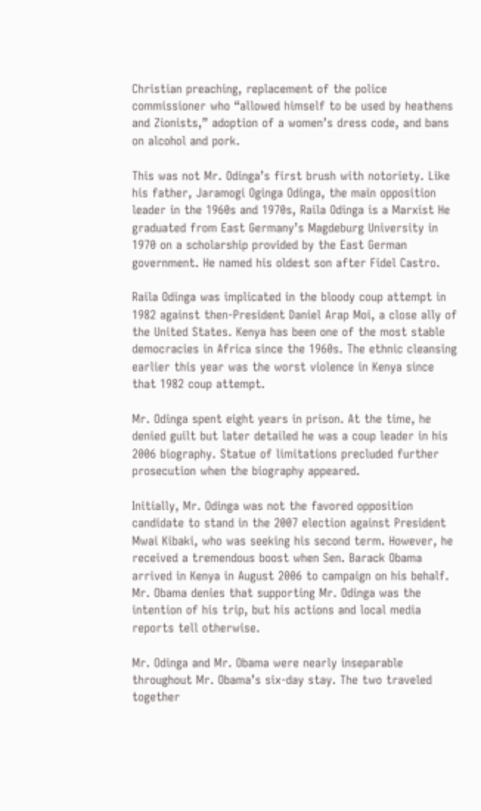Christian preaching, replacement of the police commissioner who “allowed himself to be used by heathens and Zionists,” adoption of a women’s dress code, and bans on alcohol and pork.

This was not Mr. Odinga’s first brush with notoriety. Like his father, Jaramogi Oginga Odinga, the main opposition leader in the 1960s and 1970s, Raila Odinga is a Marxist He graduated from East Germany’s Magdeburg University in 1970 on a scholarship provided by the East German government. He named his oldest son after Fidel Castro.

Raila Odinga was implicated in the bloody coup attempt in 1982 against then-President Daniel Arap Moi, a close ally of the United States. Kenya has been one of the most stable democracies in Africa since the 1960s. The ethnic cleansing earlier this year was the worst violence in Kenya since that 1982 coup attempt.

Mr. Odinga spent eight years in prison. At the time, he denied guilt but later detailed he was a coup leader in his 2006 biography. Statue of limitations precluded further prosecution when the biography appeared.

Initially, Mr. Odinga was not the favored opposition candidate to stand in the 2007 election against President Mwai Kibaki, who was seeking his second term. However, he received a tremendous boost when Sen. Barack Obama arrived in Kenya in August 2006 to campaign on his behalf. Mr. Obama denies that supporting Mr. Odinga was the intention of his trip, but his actions and local media reports tell otherwise.

Mr. Odinga and Mr. Obama were nearly inseparable throughout Mr. Obama’s six-day stay. The two traveled together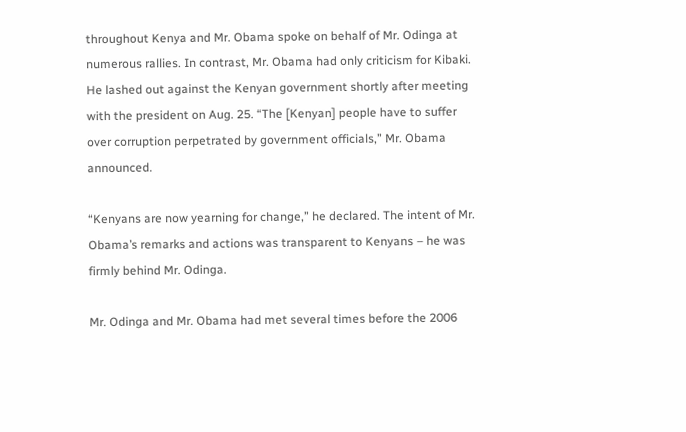throughout Kenya and Mr. Obama spoke on behalf of Mr. Odinga at numerous rallies. In contrast, Mr. Obama had only criticism for Kibaki. He lashed out against the Kenyan government shortly after meeting with the president on Aug. 25. “The [Kenyan] people have to suffer over corruption perpetrated by government officials,” Mr. Obama announced.

“Kenyans are now yearning for change,” he declared. The intent of Mr. Obama’s remarks and actions was transparent to Kenyans – he was firmly behind Mr. Odinga.

Mr. Odinga and Mr. Obama had met several times before the 2006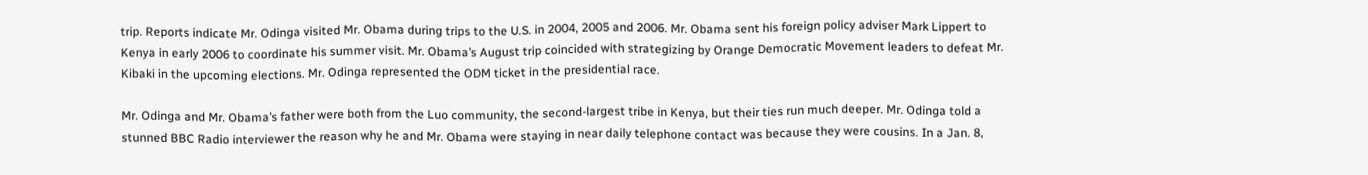trip. Reports indicate Mr. Odinga visited Mr. Obama during trips to the U.S. in 2004, 2005 and 2006. Mr. Obama sent his foreign policy adviser Mark Lippert to Kenya in early 2006 to coordinate his summer visit. Mr. Obama’s August trip coincided with strategizing by Orange Democratic Movement leaders to defeat Mr. Kibaki in the upcoming elections. Mr. Odinga represented the ODM ticket in the presidential race.

Mr. Odinga and Mr. Obama’s father were both from the Luo community, the second-largest tribe in Kenya, but their ties run much deeper. Mr. Odinga told a stunned BBC Radio interviewer the reason why he and Mr. Obama were staying in near daily telephone contact was because they were cousins. In a Jan. 8,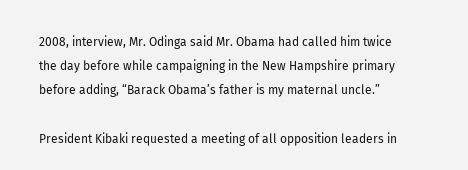2008, interview, Mr. Odinga said Mr. Obama had called him twice the day before while campaigning in the New Hampshire primary before adding, “Barack Obama’s father is my maternal uncle.”

President Kibaki requested a meeting of all opposition leaders in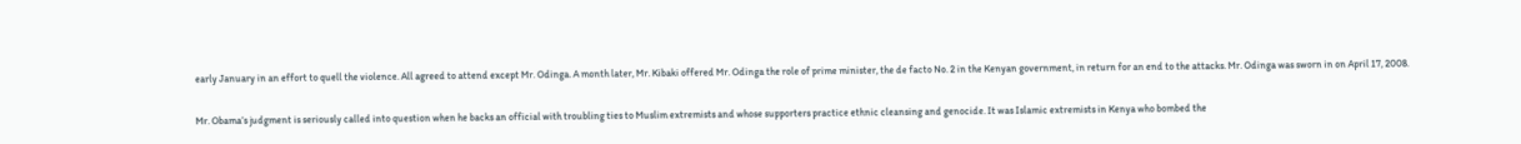early January in an effort to quell the violence. All agreed to attend except Mr. Odinga. A month later, Mr. Kibaki offered Mr. Odinga the role of prime minister, the de facto No. 2 in the Kenyan government, in return for an end to the attacks. Mr. Odinga was sworn in on April 17, 2008.

Mr. Obama’s judgment is seriously called into question when he backs an official with troubling ties to Muslim extremists and whose supporters practice ethnic cleansing and genocide. It was Islamic extremists in Kenya who bombed the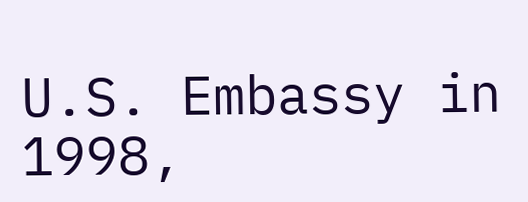U.S. Embassy in 1998,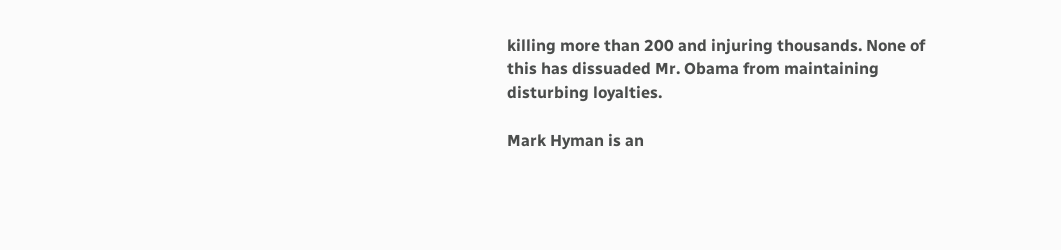killing more than 200 and injuring thousands. None of this has dissuaded Mr. Obama from maintaining disturbing loyalties.

Mark Hyman is an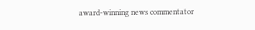award-winning news commentator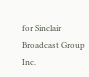for Sinclair Broadcast Group Inc.